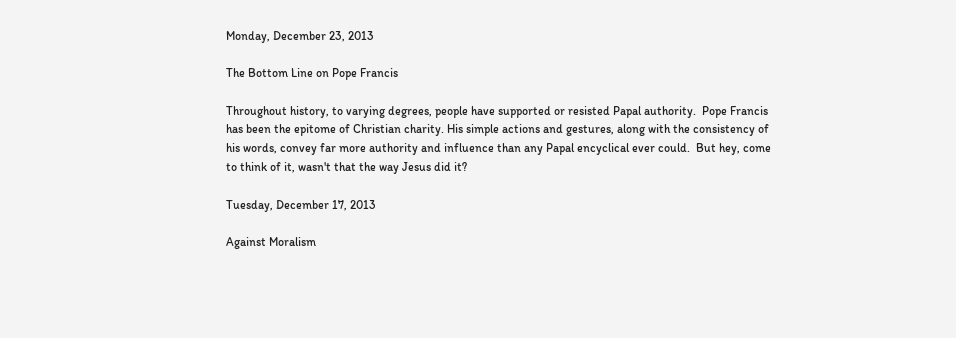Monday, December 23, 2013

The Bottom Line on Pope Francis

Throughout history, to varying degrees, people have supported or resisted Papal authority.  Pope Francis has been the epitome of Christian charity. His simple actions and gestures, along with the consistency of his words, convey far more authority and influence than any Papal encyclical ever could.  But hey, come to think of it, wasn't that the way Jesus did it?

Tuesday, December 17, 2013

Against Moralism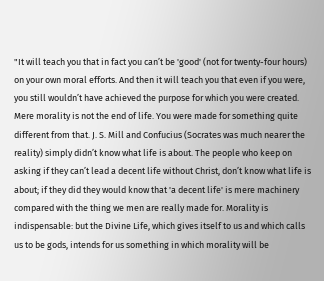"It will teach you that in fact you can’t be 'good' (not for twenty-four hours) on your own moral efforts. And then it will teach you that even if you were, you still wouldn’t have achieved the purpose for which you were created. Mere morality is not the end of life. You were made for something quite different from that. J. S. Mill and Confucius (Socrates was much nearer the reality) simply didn’t know what life is about. The people who keep on asking if they can’t lead a decent life without Christ, don’t know what life is about; if they did they would know that 'a decent life' is mere machinery compared with the thing we men are really made for. Morality is indispensable: but the Divine Life, which gives itself to us and which calls us to be gods, intends for us something in which morality will be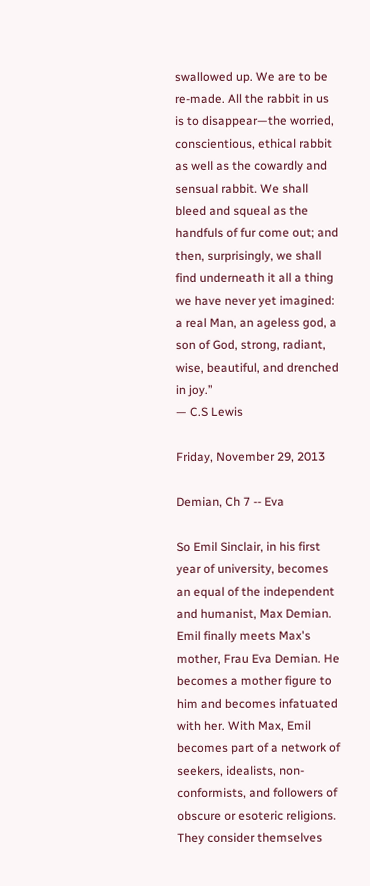swallowed up. We are to be re-made. All the rabbit in us is to disappear—the worried, conscientious, ethical rabbit as well as the cowardly and sensual rabbit. We shall bleed and squeal as the handfuls of fur come out; and then, surprisingly, we shall find underneath it all a thing we have never yet imagined: a real Man, an ageless god, a son of God, strong, radiant, wise, beautiful, and drenched in joy.”
— C.S Lewis

Friday, November 29, 2013

Demian, Ch 7 -- Eva

So Emil Sinclair, in his first year of university, becomes an equal of the independent and humanist, Max Demian.  Emil finally meets Max's mother, Frau Eva Demian. He becomes a mother figure to him and becomes infatuated with her. With Max, Emil becomes part of a network of seekers, idealists, non-conformists, and followers of obscure or esoteric religions. They consider themselves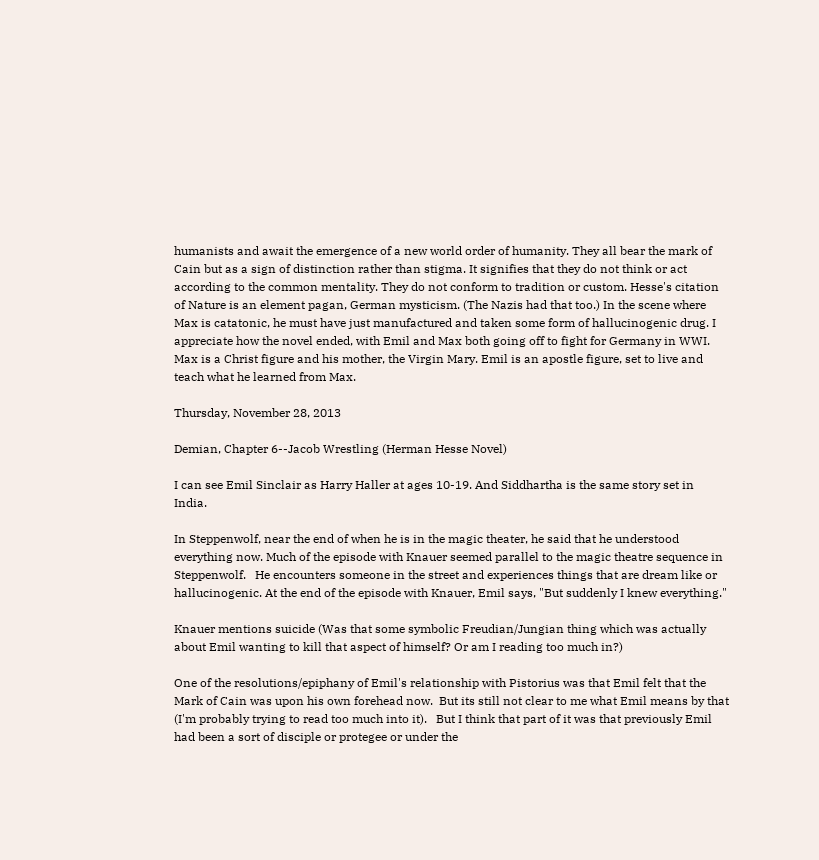humanists and await the emergence of a new world order of humanity. They all bear the mark of Cain but as a sign of distinction rather than stigma. It signifies that they do not think or act according to the common mentality. They do not conform to tradition or custom. Hesse's citation of Nature is an element pagan, German mysticism. (The Nazis had that too.) In the scene where Max is catatonic, he must have just manufactured and taken some form of hallucinogenic drug. I appreciate how the novel ended, with Emil and Max both going off to fight for Germany in WWI.  Max is a Christ figure and his mother, the Virgin Mary. Emil is an apostle figure, set to live and teach what he learned from Max.

Thursday, November 28, 2013

Demian, Chapter 6--Jacob Wrestling (Herman Hesse Novel)

I can see Emil Sinclair as Harry Haller at ages 10-19. And Siddhartha is the same story set in India.

In Steppenwolf, near the end of when he is in the magic theater, he said that he understood everything now. Much of the episode with Knauer seemed parallel to the magic theatre sequence in Steppenwolf.   He encounters someone in the street and experiences things that are dream like or hallucinogenic. At the end of the episode with Knauer, Emil says, "But suddenly I knew everything."

Knauer mentions suicide (Was that some symbolic Freudian/Jungian thing which was actually about Emil wanting to kill that aspect of himself? Or am I reading too much in?)

One of the resolutions/epiphany of Emil's relationship with Pistorius was that Emil felt that the Mark of Cain was upon his own forehead now.  But its still not clear to me what Emil means by that (I'm probably trying to read too much into it).   But I think that part of it was that previously Emil had been a sort of disciple or protegee or under the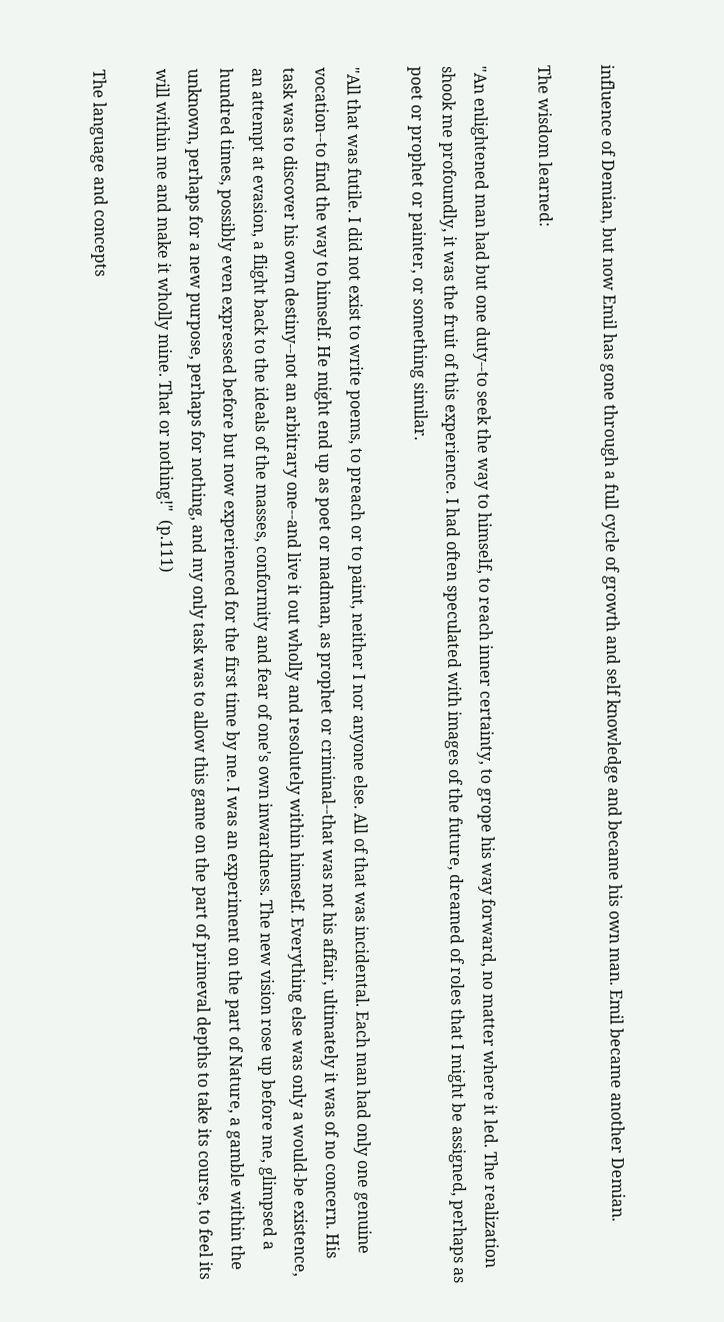influence of Demian, but now Emil has gone through a full cycle of growth and self knowledge and became his own man. Emil became another Demian.

The wisdom learned:

"An enlightened man had but one duty--to seek the way to himself, to reach inner certainty, to grope his way forward, no matter where it led. The realization shook me profoundly, it was the fruit of this experience. I had often speculated with images of the future, dreamed of roles that I might be assigned, perhaps as poet or prophet or painter, or something similar.

"All that was futile. I did not exist to write poems, to preach or to paint, neither I nor anyone else. All of that was incidental. Each man had only one genuine vocation--to find the way to himself. He might end up as poet or madman, as prophet or criminal--that was not his affair, ultimately it was of no concern. His task was to discover his own destiny--not an arbitrary one--and live it out wholly and resolutely within himself. Everything else was only a would-be existence, an attempt at evasion, a flight back to the ideals of the masses, conformity and fear of one's own inwardness. The new vision rose up before me, glimpsed a hundred times, possibly even expressed before but now experienced for the first time by me. I was an experiment on the part of Nature, a gamble within the unknown, perhaps for a new purpose, perhaps for nothing, and my only task was to allow this game on the part of primeval depths to take its course, to feel its will within me and make it wholly mine. That or nothing!"  (p.111)

The language and concepts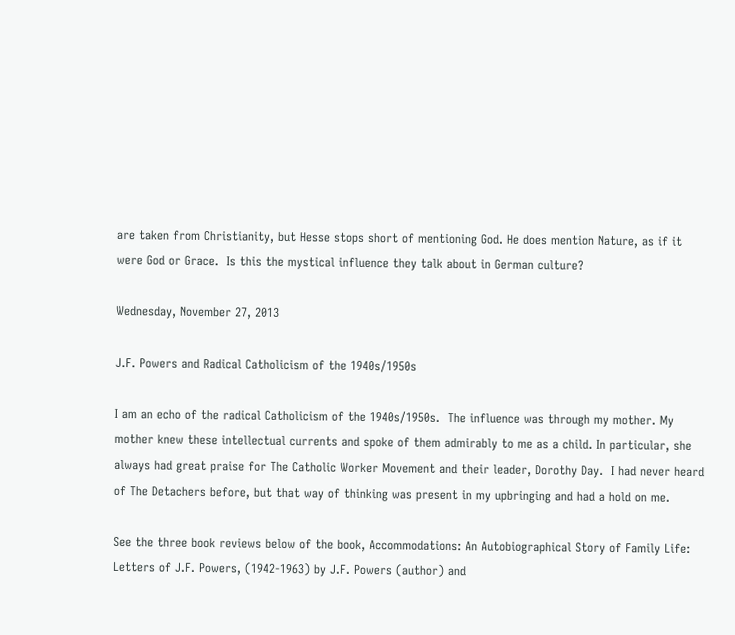are taken from Christianity, but Hesse stops short of mentioning God. He does mention Nature, as if it were God or Grace.  Is this the mystical influence they talk about in German culture?

Wednesday, November 27, 2013

J.F. Powers and Radical Catholicism of the 1940s/1950s

I am an echo of the radical Catholicism of the 1940s/1950s.  The influence was through my mother. My mother knew these intellectual currents and spoke of them admirably to me as a child. In particular, she always had great praise for The Catholic Worker Movement and their leader, Dorothy Day.  I had never heard of The Detachers before, but that way of thinking was present in my upbringing and had a hold on me.

See the three book reviews below of the book, Accommodations: An Autobiographical Story of Family Life: Letters of J.F. Powers, (1942-1963) by J.F. Powers (author) and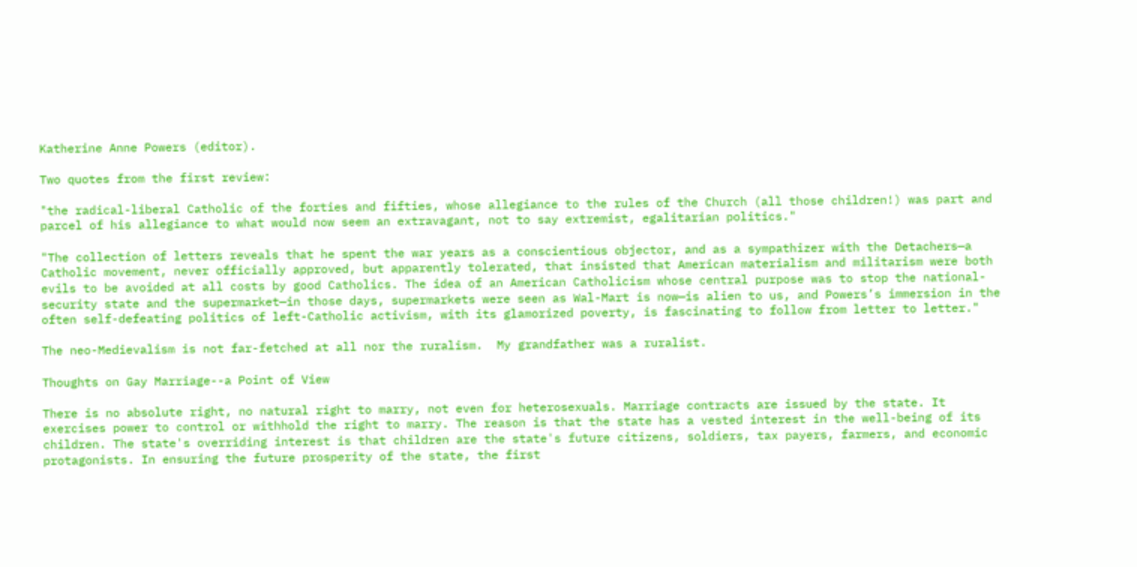Katherine Anne Powers (editor).

Two quotes from the first review:

"the radical-liberal Catholic of the forties and fifties, whose allegiance to the rules of the Church (all those children!) was part and parcel of his allegiance to what would now seem an extravagant, not to say extremist, egalitarian politics."

"The collection of letters reveals that he spent the war years as a conscientious objector, and as a sympathizer with the Detachers—a Catholic movement, never officially approved, but apparently tolerated, that insisted that American materialism and militarism were both evils to be avoided at all costs by good Catholics. The idea of an American Catholicism whose central purpose was to stop the national-security state and the supermarket—in those days, supermarkets were seen as Wal-Mart is now—is alien to us, and Powers’s immersion in the often self-defeating politics of left-Catholic activism, with its glamorized poverty, is fascinating to follow from letter to letter."

The neo-Medievalism is not far-fetched at all nor the ruralism.  My grandfather was a ruralist.

Thoughts on Gay Marriage--a Point of View

There is no absolute right, no natural right to marry, not even for heterosexuals. Marriage contracts are issued by the state. It exercises power to control or withhold the right to marry. The reason is that the state has a vested interest in the well-being of its children. The state's overriding interest is that children are the state's future citizens, soldiers, tax payers, farmers, and economic protagonists. In ensuring the future prosperity of the state, the first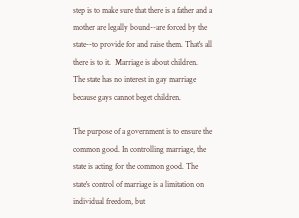step is to make sure that there is a father and a mother are legally bound--are forced by the state--to provide for and raise them. That's all there is to it.  Marriage is about children.  The state has no interest in gay marriage because gays cannot beget children.

The purpose of a government is to ensure the common good. In controlling marriage, the state is acting for the common good. The state's control of marriage is a limitation on individual freedom, but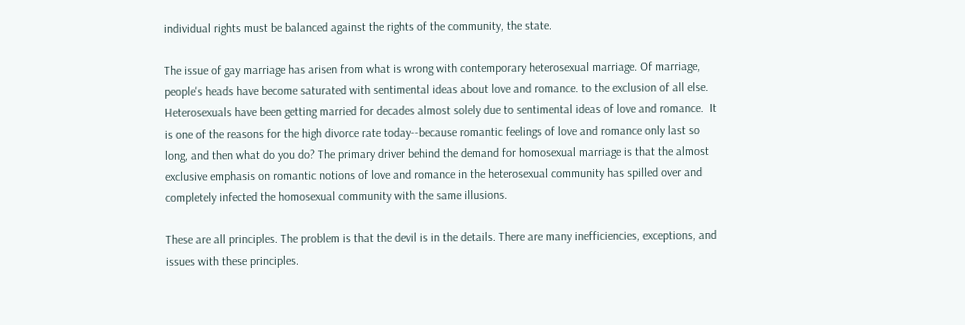individual rights must be balanced against the rights of the community, the state.

The issue of gay marriage has arisen from what is wrong with contemporary heterosexual marriage. Of marriage, people's heads have become saturated with sentimental ideas about love and romance. to the exclusion of all else. Heterosexuals have been getting married for decades almost solely due to sentimental ideas of love and romance.  It is one of the reasons for the high divorce rate today--because romantic feelings of love and romance only last so long, and then what do you do? The primary driver behind the demand for homosexual marriage is that the almost exclusive emphasis on romantic notions of love and romance in the heterosexual community has spilled over and completely infected the homosexual community with the same illusions.

These are all principles. The problem is that the devil is in the details. There are many inefficiencies, exceptions, and issues with these principles.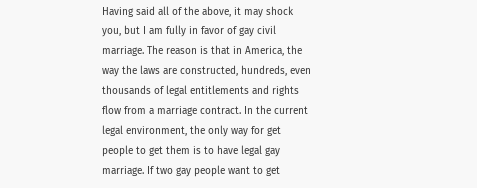Having said all of the above, it may shock you, but I am fully in favor of gay civil marriage. The reason is that in America, the way the laws are constructed, hundreds, even thousands of legal entitlements and rights flow from a marriage contract. In the current legal environment, the only way for get people to get them is to have legal gay marriage. If two gay people want to get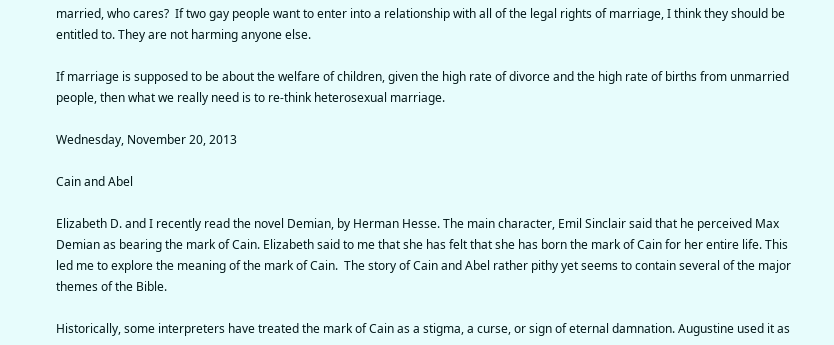married, who cares?  If two gay people want to enter into a relationship with all of the legal rights of marriage, I think they should be entitled to. They are not harming anyone else.

If marriage is supposed to be about the welfare of children, given the high rate of divorce and the high rate of births from unmarried people, then what we really need is to re-think heterosexual marriage.

Wednesday, November 20, 2013

Cain and Abel

Elizabeth D. and I recently read the novel Demian, by Herman Hesse. The main character, Emil Sinclair said that he perceived Max Demian as bearing the mark of Cain. Elizabeth said to me that she has felt that she has born the mark of Cain for her entire life. This led me to explore the meaning of the mark of Cain.  The story of Cain and Abel rather pithy yet seems to contain several of the major themes of the Bible.

Historically, some interpreters have treated the mark of Cain as a stigma, a curse, or sign of eternal damnation. Augustine used it as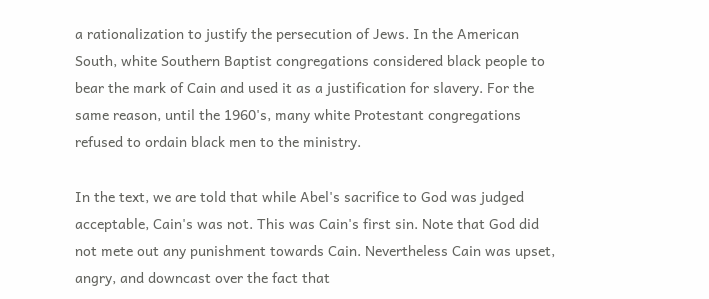a rationalization to justify the persecution of Jews. In the American South, white Southern Baptist congregations considered black people to bear the mark of Cain and used it as a justification for slavery. For the same reason, until the 1960's, many white Protestant congregations refused to ordain black men to the ministry.

In the text, we are told that while Abel's sacrifice to God was judged acceptable, Cain's was not. This was Cain's first sin. Note that God did not mete out any punishment towards Cain. Nevertheless Cain was upset, angry, and downcast over the fact that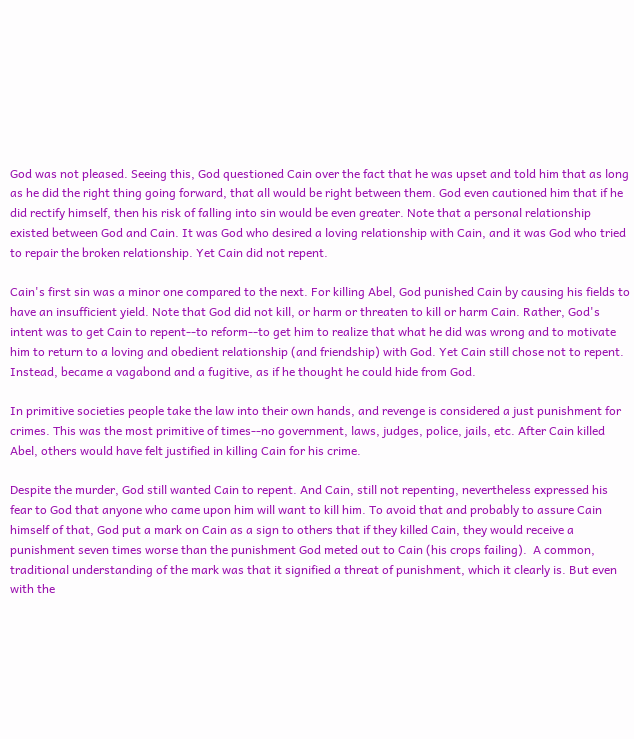God was not pleased. Seeing this, God questioned Cain over the fact that he was upset and told him that as long as he did the right thing going forward, that all would be right between them. God even cautioned him that if he did rectify himself, then his risk of falling into sin would be even greater. Note that a personal relationship existed between God and Cain. It was God who desired a loving relationship with Cain, and it was God who tried to repair the broken relationship. Yet Cain did not repent.

Cain's first sin was a minor one compared to the next. For killing Abel, God punished Cain by causing his fields to have an insufficient yield. Note that God did not kill, or harm or threaten to kill or harm Cain. Rather, God's intent was to get Cain to repent--to reform--to get him to realize that what he did was wrong and to motivate him to return to a loving and obedient relationship (and friendship) with God. Yet Cain still chose not to repent. Instead, became a vagabond and a fugitive, as if he thought he could hide from God.

In primitive societies people take the law into their own hands, and revenge is considered a just punishment for crimes. This was the most primitive of times--no government, laws, judges, police, jails, etc. After Cain killed Abel, others would have felt justified in killing Cain for his crime.

Despite the murder, God still wanted Cain to repent. And Cain, still not repenting, nevertheless expressed his fear to God that anyone who came upon him will want to kill him. To avoid that and probably to assure Cain himself of that, God put a mark on Cain as a sign to others that if they killed Cain, they would receive a punishment seven times worse than the punishment God meted out to Cain (his crops failing).  A common, traditional understanding of the mark was that it signified a threat of punishment, which it clearly is. But even with the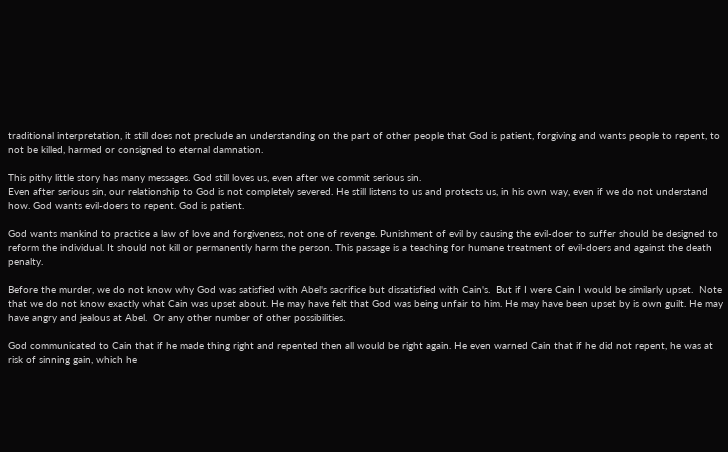traditional interpretation, it still does not preclude an understanding on the part of other people that God is patient, forgiving and wants people to repent, to not be killed, harmed or consigned to eternal damnation.

This pithy little story has many messages. God still loves us, even after we commit serious sin.
Even after serious sin, our relationship to God is not completely severed. He still listens to us and protects us, in his own way, even if we do not understand how. God wants evil-doers to repent. God is patient.

God wants mankind to practice a law of love and forgiveness, not one of revenge. Punishment of evil by causing the evil-doer to suffer should be designed to reform the individual. It should not kill or permanently harm the person. This passage is a teaching for humane treatment of evil-doers and against the death penalty.

Before the murder, we do not know why God was satisfied with Abel's sacrifice but dissatisfied with Cain's.  But if I were Cain I would be similarly upset.  Note that we do not know exactly what Cain was upset about. He may have felt that God was being unfair to him. He may have been upset by is own guilt. He may have angry and jealous at Abel.  Or any other number of other possibilities.

God communicated to Cain that if he made thing right and repented then all would be right again. He even warned Cain that if he did not repent, he was at risk of sinning gain, which he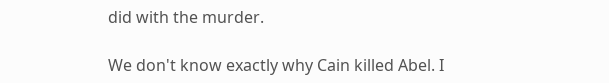did with the murder.

We don't know exactly why Cain killed Abel. I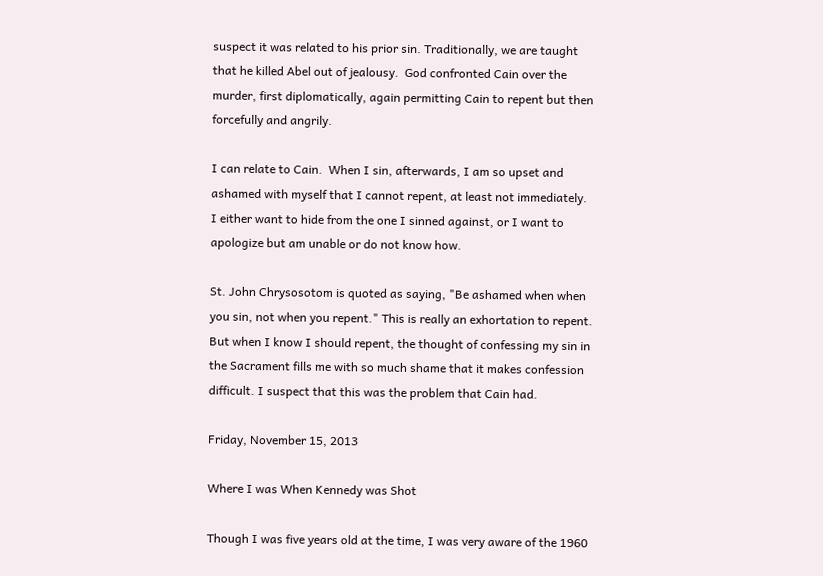suspect it was related to his prior sin. Traditionally, we are taught that he killed Abel out of jealousy.  God confronted Cain over the murder, first diplomatically, again permitting Cain to repent but then forcefully and angrily.

I can relate to Cain.  When I sin, afterwards, I am so upset and ashamed with myself that I cannot repent, at least not immediately. I either want to hide from the one I sinned against, or I want to apologize but am unable or do not know how.

St. John Chrysosotom is quoted as saying, "Be ashamed when when you sin, not when you repent." This is really an exhortation to repent. But when I know I should repent, the thought of confessing my sin in the Sacrament fills me with so much shame that it makes confession difficult. I suspect that this was the problem that Cain had.

Friday, November 15, 2013

Where I was When Kennedy was Shot

Though I was five years old at the time, I was very aware of the 1960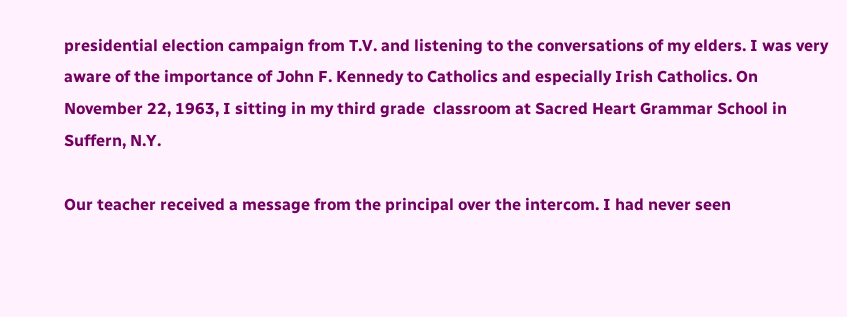presidential election campaign from T.V. and listening to the conversations of my elders. I was very aware of the importance of John F. Kennedy to Catholics and especially Irish Catholics. On November 22, 1963, I sitting in my third grade  classroom at Sacred Heart Grammar School in Suffern, N.Y.

Our teacher received a message from the principal over the intercom. I had never seen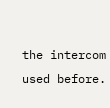the intercom used before.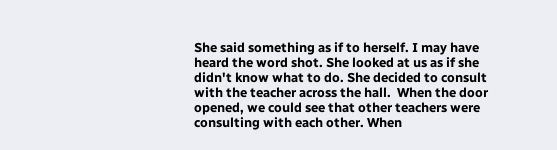She said something as if to herself. I may have heard the word shot. She looked at us as if she didn't know what to do. She decided to consult with the teacher across the hall.  When the door opened, we could see that other teachers were consulting with each other. When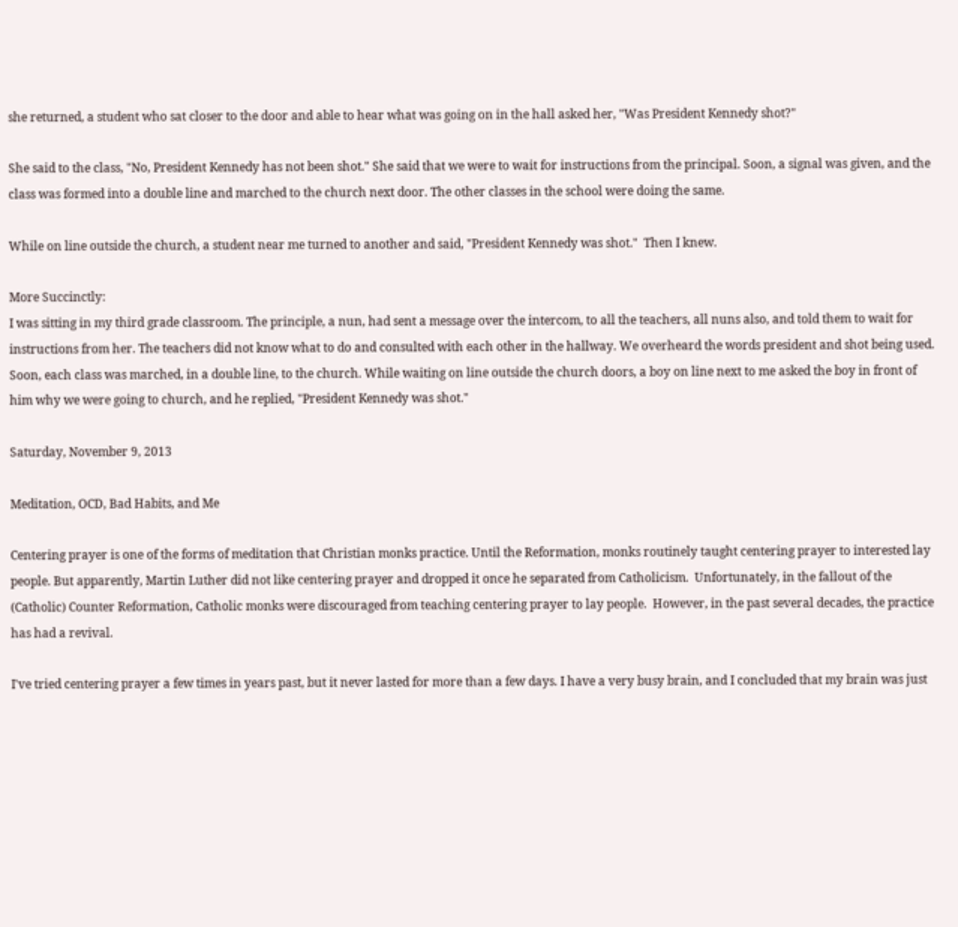she returned, a student who sat closer to the door and able to hear what was going on in the hall asked her, "Was President Kennedy shot?"

She said to the class, "No, President Kennedy has not been shot." She said that we were to wait for instructions from the principal. Soon, a signal was given, and the class was formed into a double line and marched to the church next door. The other classes in the school were doing the same.

While on line outside the church, a student near me turned to another and said, "President Kennedy was shot."  Then I knew.

More Succinctly:
I was sitting in my third grade classroom. The principle, a nun, had sent a message over the intercom, to all the teachers, all nuns also, and told them to wait for instructions from her. The teachers did not know what to do and consulted with each other in the hallway. We overheard the words president and shot being used. Soon, each class was marched, in a double line, to the church. While waiting on line outside the church doors, a boy on line next to me asked the boy in front of him why we were going to church, and he replied, "President Kennedy was shot."

Saturday, November 9, 2013

Meditation, OCD, Bad Habits, and Me

Centering prayer is one of the forms of meditation that Christian monks practice. Until the Reformation, monks routinely taught centering prayer to interested lay people. But apparently, Martin Luther did not like centering prayer and dropped it once he separated from Catholicism.  Unfortunately, in the fallout of the (Catholic) Counter Reformation, Catholic monks were discouraged from teaching centering prayer to lay people.  However, in the past several decades, the practice has had a revival.

I've tried centering prayer a few times in years past, but it never lasted for more than a few days. I have a very busy brain, and I concluded that my brain was just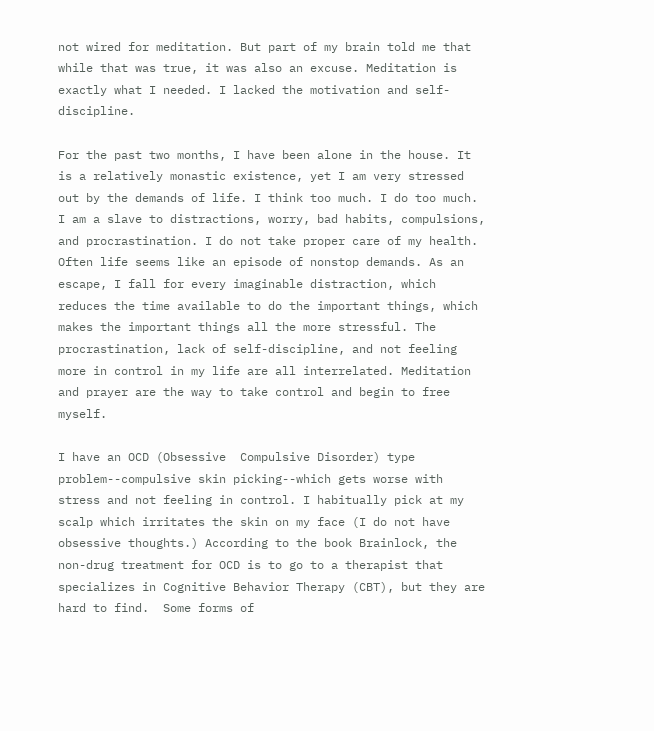not wired for meditation. But part of my brain told me that while that was true, it was also an excuse. Meditation is exactly what I needed. I lacked the motivation and self-discipline.

For the past two months, I have been alone in the house. It is a relatively monastic existence, yet I am very stressed out by the demands of life. I think too much. I do too much. I am a slave to distractions, worry, bad habits, compulsions, and procrastination. I do not take proper care of my health. Often life seems like an episode of nonstop demands. As an escape, I fall for every imaginable distraction, which reduces the time available to do the important things, which makes the important things all the more stressful. The procrastination, lack of self-discipline, and not feeling more in control in my life are all interrelated. Meditation and prayer are the way to take control and begin to free myself.

I have an OCD (Obsessive  Compulsive Disorder) type problem--compulsive skin picking--which gets worse with stress and not feeling in control. I habitually pick at my scalp which irritates the skin on my face (I do not have obsessive thoughts.) According to the book Brainlock, the non-drug treatment for OCD is to go to a therapist that specializes in Cognitive Behavior Therapy (CBT), but they are hard to find.  Some forms of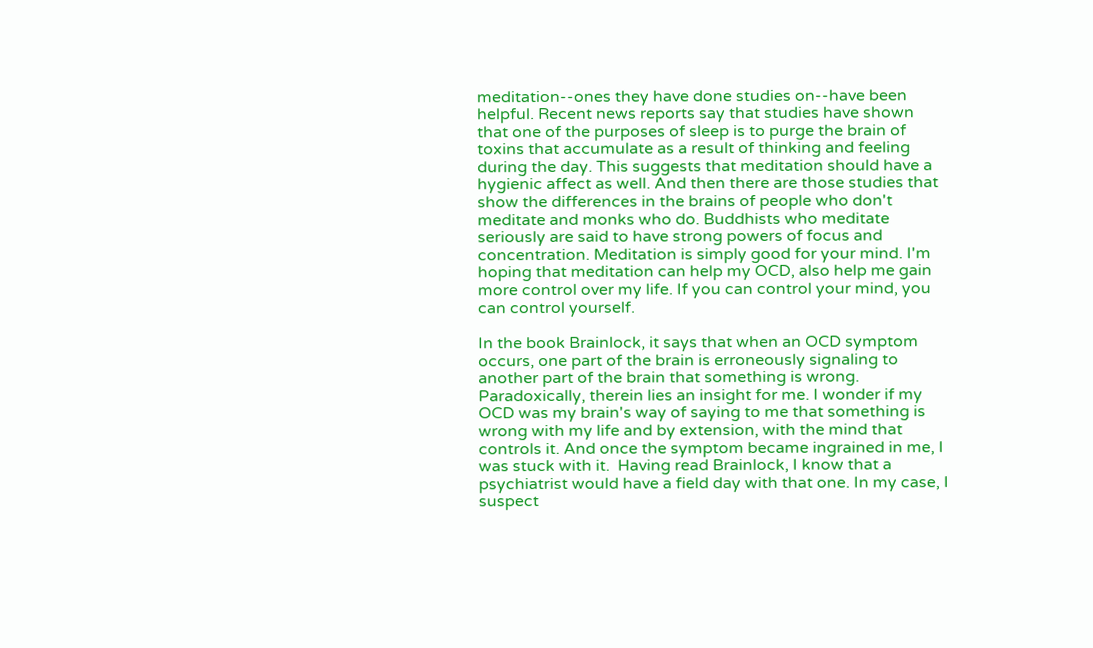meditation--ones they have done studies on--have been helpful. Recent news reports say that studies have shown that one of the purposes of sleep is to purge the brain of toxins that accumulate as a result of thinking and feeling during the day. This suggests that meditation should have a hygienic affect as well. And then there are those studies that show the differences in the brains of people who don't meditate and monks who do. Buddhists who meditate seriously are said to have strong powers of focus and concentration. Meditation is simply good for your mind. I'm hoping that meditation can help my OCD, also help me gain more control over my life. If you can control your mind, you can control yourself.

In the book Brainlock, it says that when an OCD symptom occurs, one part of the brain is erroneously signaling to another part of the brain that something is wrong. Paradoxically, therein lies an insight for me. I wonder if my OCD was my brain's way of saying to me that something is wrong with my life and by extension, with the mind that controls it. And once the symptom became ingrained in me, I was stuck with it.  Having read Brainlock, I know that a psychiatrist would have a field day with that one. In my case, I suspect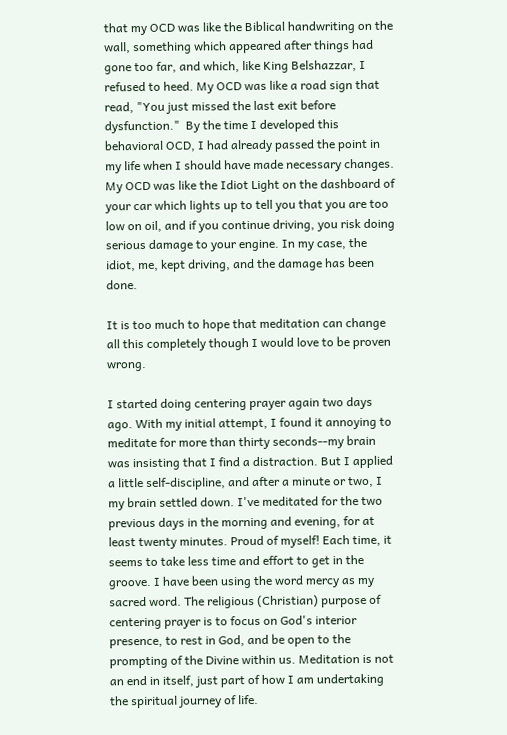that my OCD was like the Biblical handwriting on the wall, something which appeared after things had gone too far, and which, like King Belshazzar, I refused to heed. My OCD was like a road sign that read, "You just missed the last exit before dysfunction."  By the time I developed this behavioral OCD, I had already passed the point in my life when I should have made necessary changes. My OCD was like the Idiot Light on the dashboard of your car which lights up to tell you that you are too low on oil, and if you continue driving, you risk doing serious damage to your engine. In my case, the idiot, me, kept driving, and the damage has been done.

It is too much to hope that meditation can change all this completely though I would love to be proven wrong.

I started doing centering prayer again two days ago. With my initial attempt, I found it annoying to meditate for more than thirty seconds--my brain was insisting that I find a distraction. But I applied a little self-discipline, and after a minute or two, I my brain settled down. I've meditated for the two previous days in the morning and evening, for at least twenty minutes. Proud of myself! Each time, it seems to take less time and effort to get in the groove. I have been using the word mercy as my sacred word. The religious (Christian) purpose of centering prayer is to focus on God's interior presence, to rest in God, and be open to the prompting of the Divine within us. Meditation is not an end in itself, just part of how I am undertaking the spiritual journey of life.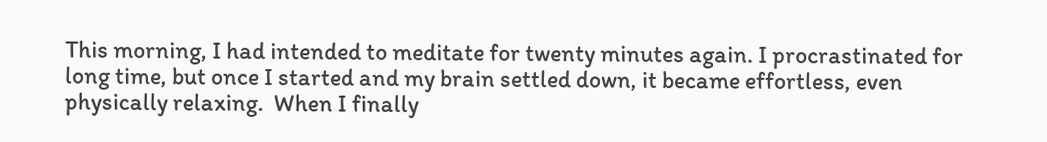This morning, I had intended to meditate for twenty minutes again. I procrastinated for long time, but once I started and my brain settled down, it became effortless, even physically relaxing.  When I finally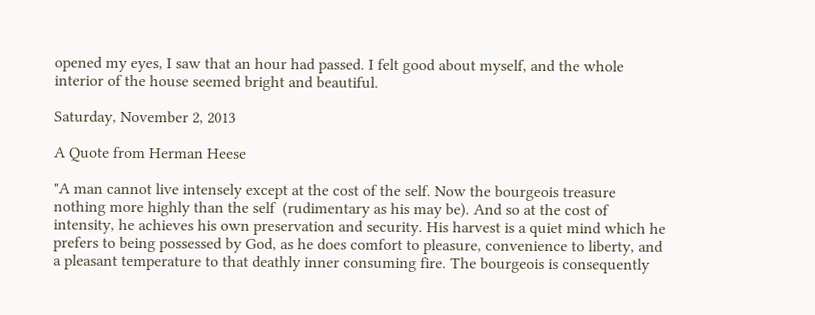opened my eyes, I saw that an hour had passed. I felt good about myself, and the whole interior of the house seemed bright and beautiful.

Saturday, November 2, 2013

A Quote from Herman Heese

"A man cannot live intensely except at the cost of the self. Now the bourgeois treasure nothing more highly than the self  (rudimentary as his may be). And so at the cost of intensity, he achieves his own preservation and security. His harvest is a quiet mind which he prefers to being possessed by God, as he does comfort to pleasure, convenience to liberty, and a pleasant temperature to that deathly inner consuming fire. The bourgeois is consequently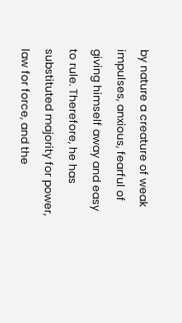by nature a creature of weak impulses, anxious, fearful of giving himself away and easy to rule. Therefore, he has substituted majority for power, law for force, and the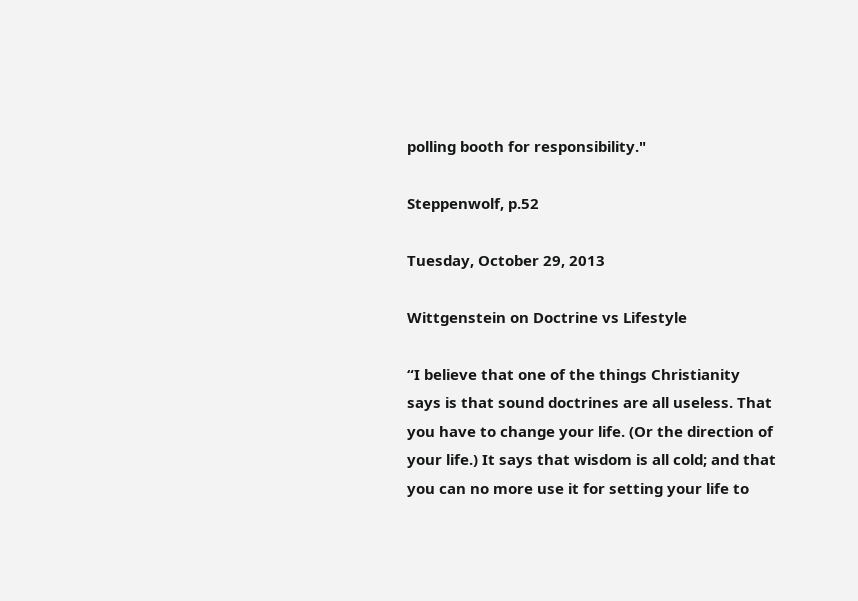polling booth for responsibility."

Steppenwolf, p.52

Tuesday, October 29, 2013

Wittgenstein on Doctrine vs Lifestyle

“I believe that one of the things Christianity says is that sound doctrines are all useless. That you have to change your life. (Or the direction of your life.) It says that wisdom is all cold; and that you can no more use it for setting your life to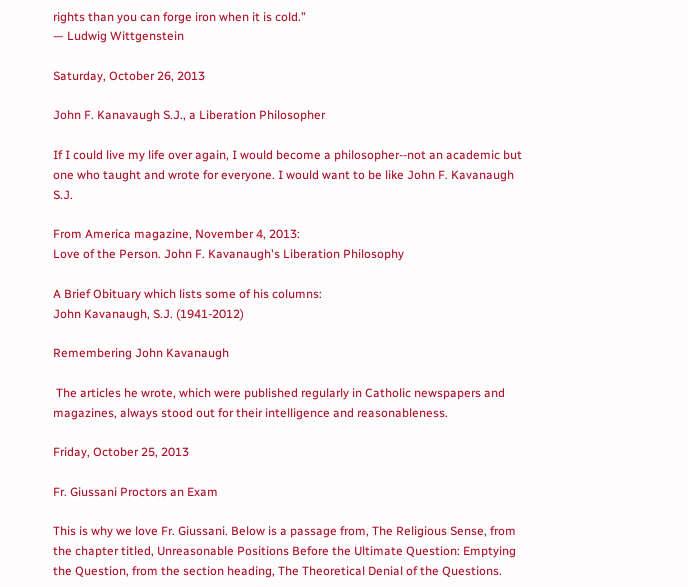rights than you can forge iron when it is cold.”
— Ludwig Wittgenstein

Saturday, October 26, 2013

John F. Kanavaugh S.J., a Liberation Philosopher

If I could live my life over again, I would become a philosopher--not an academic but one who taught and wrote for everyone. I would want to be like John F. Kavanaugh S.J.

From America magazine, November 4, 2013:
Love of the Person. John F. Kavanaugh's Liberation Philosophy

A Brief Obituary which lists some of his columns:
John Kavanaugh, S.J. (1941-2012)

Remembering John Kavanaugh

 The articles he wrote, which were published regularly in Catholic newspapers and magazines, always stood out for their intelligence and reasonableness.

Friday, October 25, 2013

Fr. Giussani Proctors an Exam

This is why we love Fr. Giussani. Below is a passage from, The Religious Sense, from the chapter titled, Unreasonable Positions Before the Ultimate Question: Emptying the Question, from the section heading, The Theoretical Denial of the Questions.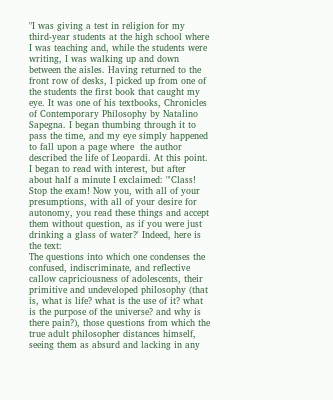"I was giving a test in religion for my third-year students at the high school where I was teaching and, while the students were writing, I was walking up and down between the aisles. Having returned to the front row of desks, I picked up from one of the students the first book that caught my eye. It was one of his textbooks, Chronicles of Contemporary Philosophy by Natalino Sapegna. I began thumbing through it to pass the time, and my eye simply happened to fall upon a page where  the author  described the life of Leopardi. At this point. I began to read with interest, but after about half a minute I exclaimed: "'Class! Stop the exam! Now you, with all of your presumptions, with all of your desire for autonomy, you read these things and accept them without question, as if you were just drinking a glass of water?' Indeed, here is the text:
The questions into which one condenses the confused, indiscriminate, and reflective callow capriciousness of adolescents, their primitive and undeveloped philosophy (that is, what is life? what is the use of it? what is the purpose of the universe? and why is there pain?), those questions from which the true adult philosopher distances himself, seeing them as absurd and lacking in any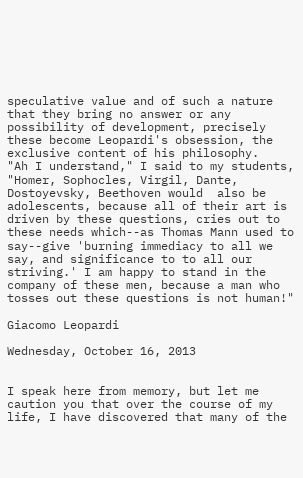speculative value and of such a nature that they bring no answer or any possibility of development, precisely these become Leopardi's obsession, the exclusive content of his philosophy.
"Ah I understand," I said to my students, "Homer, Sophocles, Virgil, Dante, Dostoyevsky, Beethoven would  also be adolescents, because all of their art is driven by these questions, cries out to these needs which--as Thomas Mann used to say--give 'burning immediacy to all we say, and significance to to all our striving.' I am happy to stand in the company of these men, because a man who tosses out these questions is not human!"

Giacomo Leopardi

Wednesday, October 16, 2013


I speak here from memory, but let me caution you that over the course of my life, I have discovered that many of the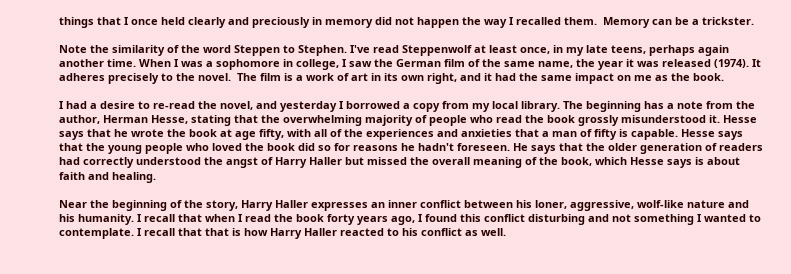things that I once held clearly and preciously in memory did not happen the way I recalled them.  Memory can be a trickster.

Note the similarity of the word Steppen to Stephen. I've read Steppenwolf at least once, in my late teens, perhaps again another time. When I was a sophomore in college, I saw the German film of the same name, the year it was released (1974). It adheres precisely to the novel.  The film is a work of art in its own right, and it had the same impact on me as the book.

I had a desire to re-read the novel, and yesterday I borrowed a copy from my local library. The beginning has a note from the author, Herman Hesse, stating that the overwhelming majority of people who read the book grossly misunderstood it. Hesse says that he wrote the book at age fifty, with all of the experiences and anxieties that a man of fifty is capable. Hesse says that the young people who loved the book did so for reasons he hadn't foreseen. He says that the older generation of readers had correctly understood the angst of Harry Haller but missed the overall meaning of the book, which Hesse says is about faith and healing.

Near the beginning of the story, Harry Haller expresses an inner conflict between his loner, aggressive, wolf-like nature and his humanity. I recall that when I read the book forty years ago, I found this conflict disturbing and not something I wanted to contemplate. I recall that that is how Harry Haller reacted to his conflict as well.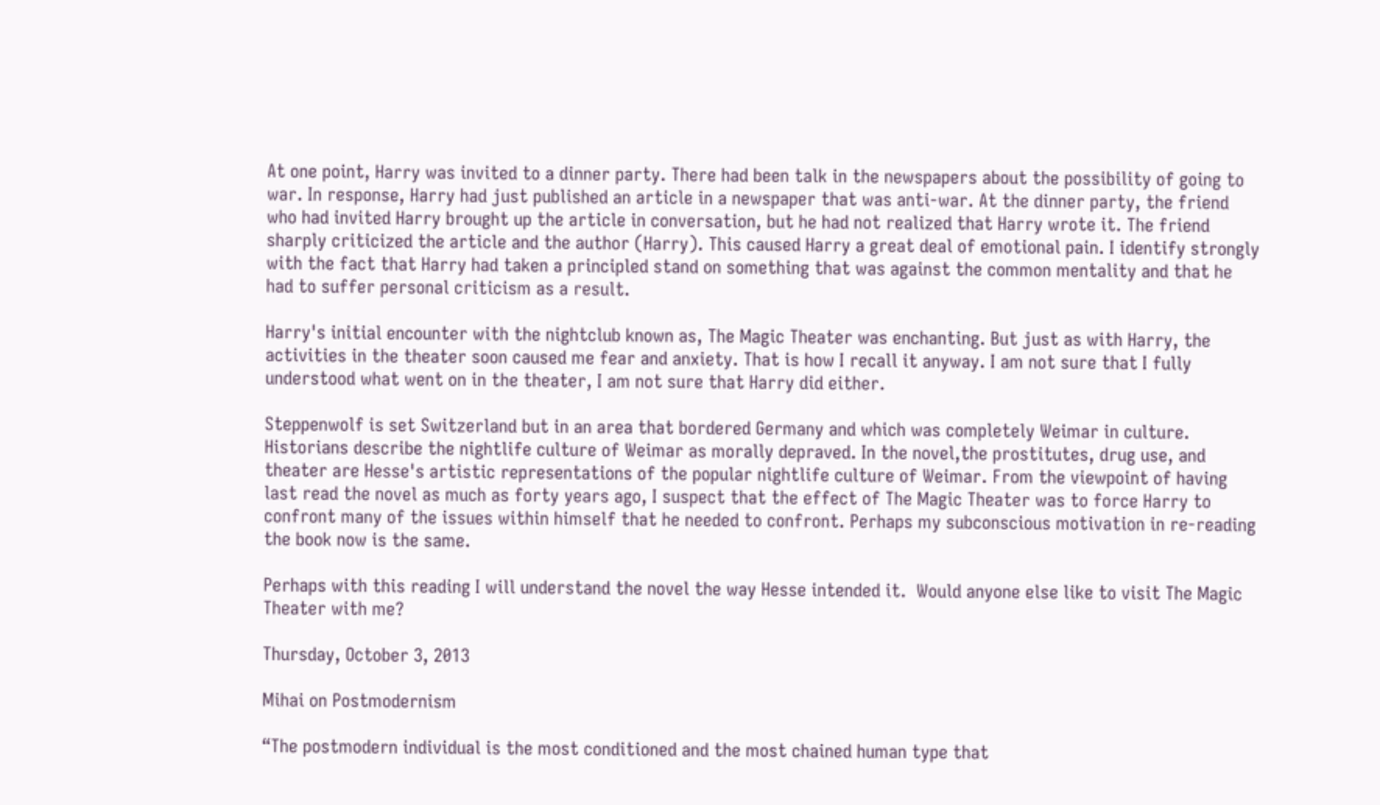At one point, Harry was invited to a dinner party. There had been talk in the newspapers about the possibility of going to war. In response, Harry had just published an article in a newspaper that was anti-war. At the dinner party, the friend who had invited Harry brought up the article in conversation, but he had not realized that Harry wrote it. The friend sharply criticized the article and the author (Harry). This caused Harry a great deal of emotional pain. I identify strongly with the fact that Harry had taken a principled stand on something that was against the common mentality and that he had to suffer personal criticism as a result.

Harry's initial encounter with the nightclub known as, The Magic Theater was enchanting. But just as with Harry, the activities in the theater soon caused me fear and anxiety. That is how I recall it anyway. I am not sure that I fully understood what went on in the theater, I am not sure that Harry did either.

Steppenwolf is set Switzerland but in an area that bordered Germany and which was completely Weimar in culture. Historians describe the nightlife culture of Weimar as morally depraved. In the novel,the prostitutes, drug use, and theater are Hesse's artistic representations of the popular nightlife culture of Weimar. From the viewpoint of having last read the novel as much as forty years ago, I suspect that the effect of The Magic Theater was to force Harry to confront many of the issues within himself that he needed to confront. Perhaps my subconscious motivation in re-reading the book now is the same.

Perhaps with this reading I will understand the novel the way Hesse intended it.  Would anyone else like to visit The Magic Theater with me?

Thursday, October 3, 2013

Mihai on Postmodernism

“The postmodern individual is the most conditioned and the most chained human type that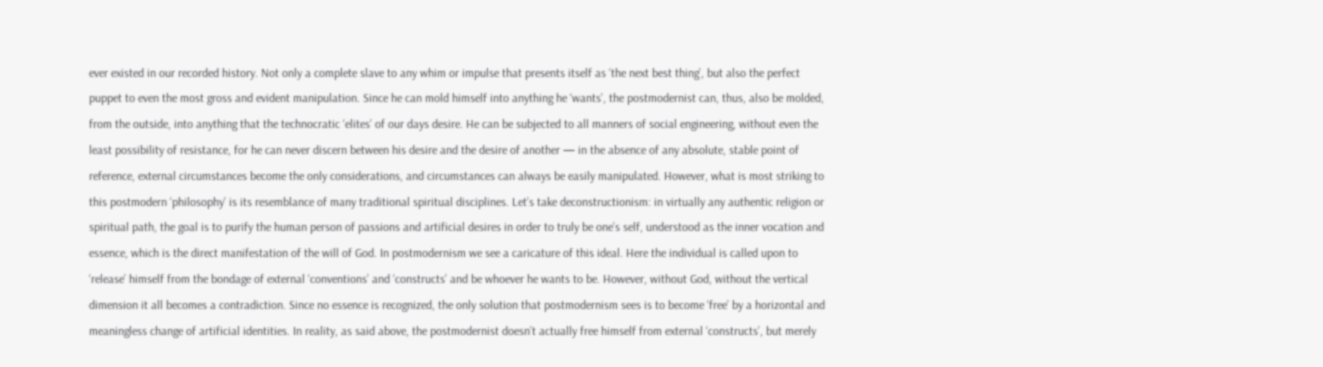ever existed in our recorded history. Not only a complete slave to any whim or impulse that presents itself as ‘the next best thing’, but also the perfect puppet to even the most gross and evident manipulation. Since he can mold himself into anything he ‘wants’, the postmodernist can, thus, also be molded, from the outside, into anything that the technocratic ‘elites’ of our days desire. He can be subjected to all manners of social engineering, without even the least possibility of resistance, for he can never discern between his desire and the desire of another — in the absence of any absolute, stable point of reference, external circumstances become the only considerations, and circumstances can always be easily manipulated. However, what is most striking to this postmodern ‘philosophy’ is its resemblance of many traditional spiritual disciplines. Let’s take deconstructionism: in virtually any authentic religion or spiritual path, the goal is to purify the human person of passions and artificial desires in order to truly be one’s self, understood as the inner vocation and essence, which is the direct manifestation of the will of God. In postmodernism we see a caricature of this ideal. Here the individual is called upon to ‘release’ himself from the bondage of external ‘conventions’ and ‘constructs’ and be whoever he wants to be. However, without God, without the vertical dimension it all becomes a contradiction. Since no essence is recognized, the only solution that postmodernism sees is to become ‘free’ by a horizontal and meaningless change of artificial identities. In reality, as said above, the postmodernist doesn’t actually free himself from external ‘constructs’, but merely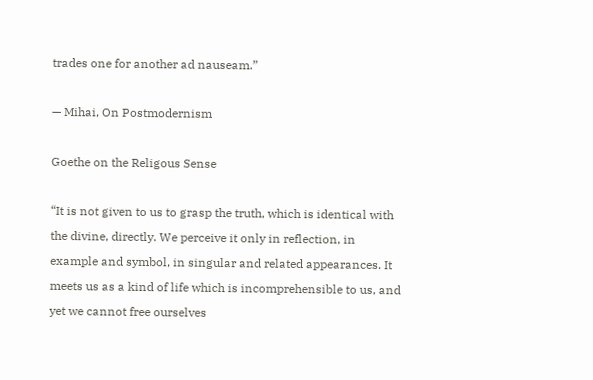trades one for another ad nauseam.”

— Mihai, On Postmodernism

Goethe on the Religous Sense

“It is not given to us to grasp the truth, which is identical with the divine, directly. We perceive it only in reflection, in example and symbol, in singular and related appearances. It meets us as a kind of life which is incomprehensible to us, and yet we cannot free ourselves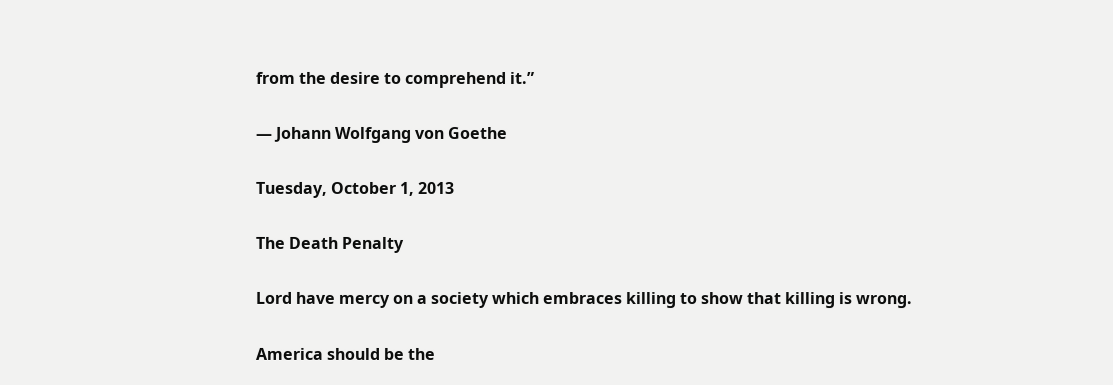from the desire to comprehend it.”

― Johann Wolfgang von Goethe

Tuesday, October 1, 2013

The Death Penalty

Lord have mercy on a society which embraces killing to show that killing is wrong.

America should be the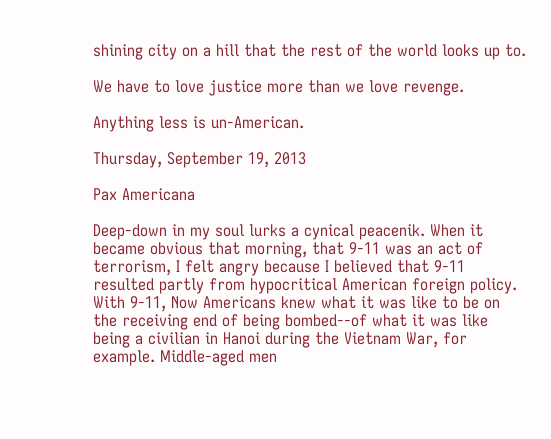shining city on a hill that the rest of the world looks up to.

We have to love justice more than we love revenge.

Anything less is un-American.

Thursday, September 19, 2013

Pax Americana

Deep-down in my soul lurks a cynical peacenik. When it became obvious that morning, that 9-11 was an act of terrorism, I felt angry because I believed that 9-11 resulted partly from hypocritical American foreign policy. With 9-11, Now Americans knew what it was like to be on the receiving end of being bombed--of what it was like being a civilian in Hanoi during the Vietnam War, for example. Middle-aged men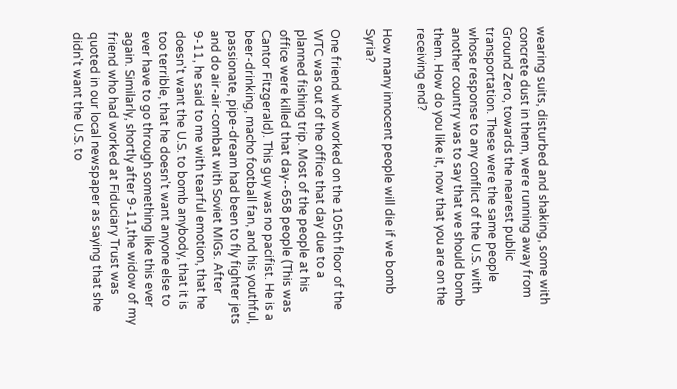wearing suits, disturbed and shaking, some with concrete dust in them, were running away from Ground Zero, towards the nearest public transportation. These were the same people whose response to any conflict of the U.S. with another country was to say that we should bomb them. How do you like it, now that you are on the receiving end?

How many innocent people will die if we bomb Syria?

One friend who worked on the 105th floor of the WTC was out of the office that day due to a planned fishing trip. Most of the people at his office were killed that day--658 people (This was Cantor Fitzgerald). This guy was no pacifist. He is a beer-drinking, macho football fan, and his youthful, passionate, pipe-dream had been to fly fighter jets and do air-air-combat with Soviet MIGs. After 9-11, he said to me with tearful emotion, that he doesn't want the U.S. to bomb anybody, that it is too terrible, that he doesn't want anyone else to ever have to go through something like this ever again. Similarly, shortly after 9-11,the widow of my friend who had worked at Fiduciary Trust was quoted in our local newspaper as saying that she didn't want the U.S. to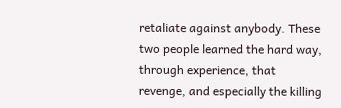retaliate against anybody. These two people learned the hard way, through experience, that revenge, and especially the killing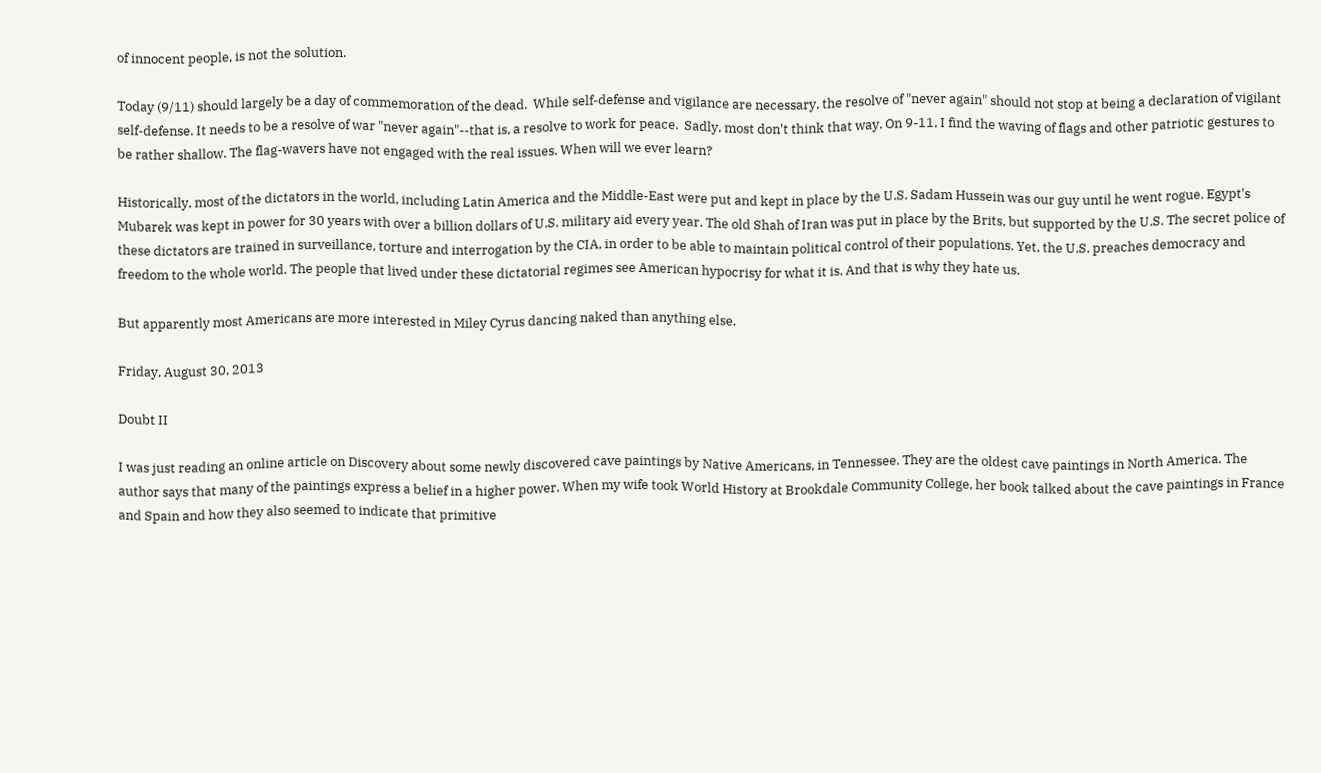of innocent people, is not the solution.

Today (9/11) should largely be a day of commemoration of the dead.  While self-defense and vigilance are necessary, the resolve of "never again" should not stop at being a declaration of vigilant self-defense. It needs to be a resolve of war "never again"--that is, a resolve to work for peace.  Sadly, most don't think that way. On 9-11, I find the waving of flags and other patriotic gestures to be rather shallow. The flag-wavers have not engaged with the real issues. When will we ever learn?

Historically, most of the dictators in the world, including Latin America and the Middle-East were put and kept in place by the U.S. Sadam Hussein was our guy until he went rogue. Egypt's Mubarek was kept in power for 30 years with over a billion dollars of U.S. military aid every year. The old Shah of Iran was put in place by the Brits, but supported by the U.S. The secret police of these dictators are trained in surveillance, torture and interrogation by the CIA, in order to be able to maintain political control of their populations. Yet, the U.S. preaches democracy and freedom to the whole world. The people that lived under these dictatorial regimes see American hypocrisy for what it is. And that is why they hate us.

But apparently most Americans are more interested in Miley Cyrus dancing naked than anything else.

Friday, August 30, 2013

Doubt II

I was just reading an online article on Discovery about some newly discovered cave paintings by Native Americans, in Tennessee. They are the oldest cave paintings in North America. The author says that many of the paintings express a belief in a higher power. When my wife took World History at Brookdale Community College, her book talked about the cave paintings in France and Spain and how they also seemed to indicate that primitive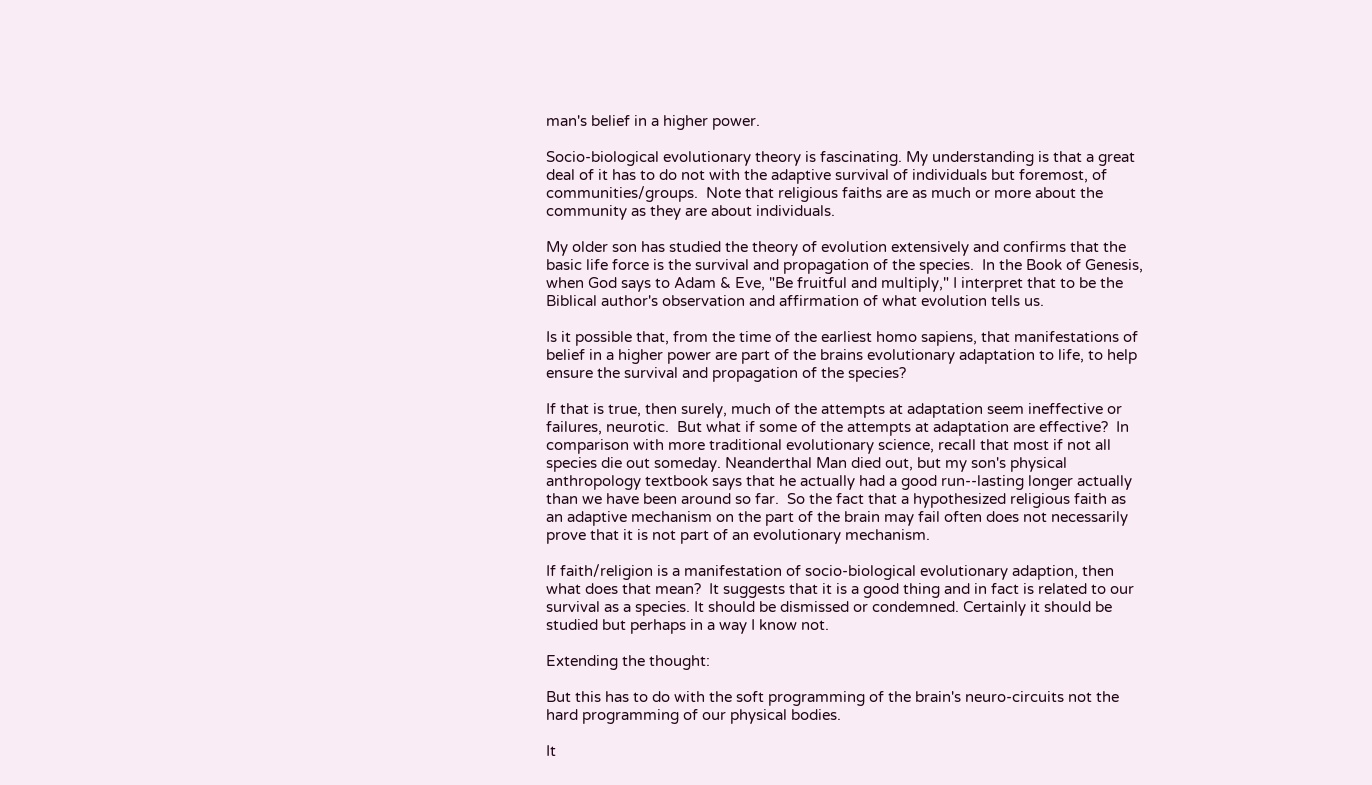man's belief in a higher power.

Socio-biological evolutionary theory is fascinating. My understanding is that a great deal of it has to do not with the adaptive survival of individuals but foremost, of communities/groups.  Note that religious faiths are as much or more about the community as they are about individuals.

My older son has studied the theory of evolution extensively and confirms that the basic life force is the survival and propagation of the species.  In the Book of Genesis, when God says to Adam & Eve, "Be fruitful and multiply," I interpret that to be the Biblical author's observation and affirmation of what evolution tells us.

Is it possible that, from the time of the earliest homo sapiens, that manifestations of belief in a higher power are part of the brains evolutionary adaptation to life, to help ensure the survival and propagation of the species?

If that is true, then surely, much of the attempts at adaptation seem ineffective or failures, neurotic.  But what if some of the attempts at adaptation are effective?  In comparison with more traditional evolutionary science, recall that most if not all species die out someday. Neanderthal Man died out, but my son's physical anthropology textbook says that he actually had a good run--lasting longer actually than we have been around so far.  So the fact that a hypothesized religious faith as an adaptive mechanism on the part of the brain may fail often does not necessarily prove that it is not part of an evolutionary mechanism.

If faith/religion is a manifestation of socio-biological evolutionary adaption, then what does that mean?  It suggests that it is a good thing and in fact is related to our survival as a species. It should be dismissed or condemned. Certainly it should be studied but perhaps in a way I know not.

Extending the thought:

But this has to do with the soft programming of the brain's neuro-circuits not the hard programming of our physical bodies.

It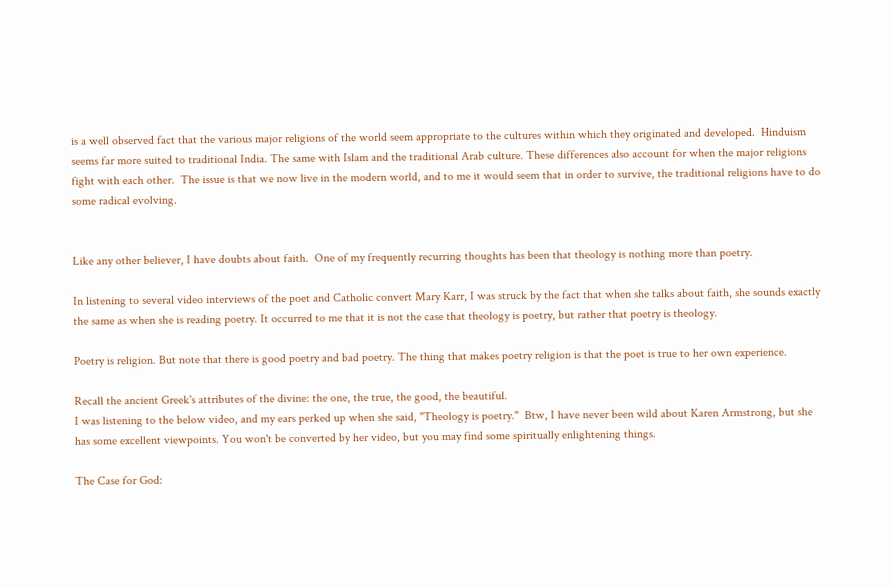is a well observed fact that the various major religions of the world seem appropriate to the cultures within which they originated and developed.  Hinduism seems far more suited to traditional India. The same with Islam and the traditional Arab culture. These differences also account for when the major religions fight with each other.  The issue is that we now live in the modern world, and to me it would seem that in order to survive, the traditional religions have to do some radical evolving.


Like any other believer, I have doubts about faith.  One of my frequently recurring thoughts has been that theology is nothing more than poetry.

In listening to several video interviews of the poet and Catholic convert Mary Karr, I was struck by the fact that when she talks about faith, she sounds exactly the same as when she is reading poetry. It occurred to me that it is not the case that theology is poetry, but rather that poetry is theology.

Poetry is religion. But note that there is good poetry and bad poetry. The thing that makes poetry religion is that the poet is true to her own experience.

Recall the ancient Greek's attributes of the divine: the one, the true, the good, the beautiful.
I was listening to the below video, and my ears perked up when she said, "Theology is poetry."  Btw, I have never been wild about Karen Armstrong, but she has some excellent viewpoints. You won't be converted by her video, but you may find some spiritually enlightening things.

The Case for God: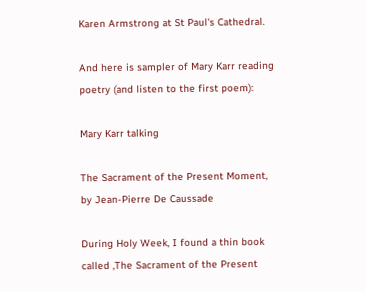Karen Armstrong at St Paul's Cathedral.

And here is sampler of Mary Karr reading poetry (and listen to the first poem):

Mary Karr talking

The Sacrament of the Present Moment, by Jean-Pierre De Caussade

During Holy Week, I found a thin book called ,The Sacrament of the Present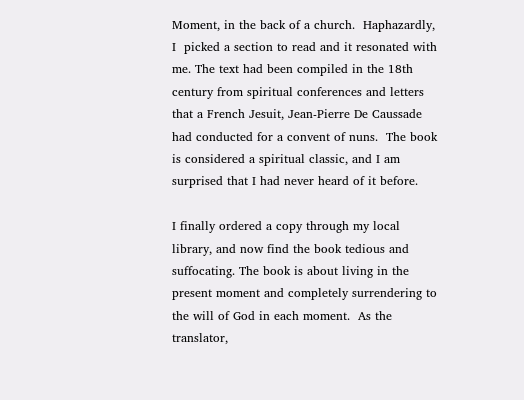Moment, in the back of a church.  Haphazardly, I  picked a section to read and it resonated with me. The text had been compiled in the 18th century from spiritual conferences and letters that a French Jesuit, Jean-Pierre De Caussade had conducted for a convent of nuns.  The book is considered a spiritual classic, and I am surprised that I had never heard of it before.

I finally ordered a copy through my local library, and now find the book tedious and suffocating. The book is about living in the present moment and completely surrendering to the will of God in each moment.  As the translator,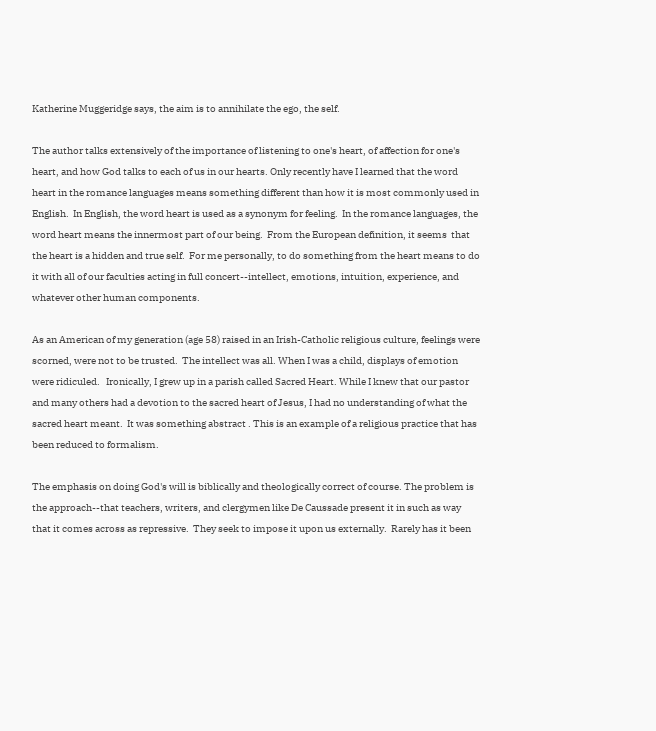Katherine Muggeridge says, the aim is to annihilate the ego, the self.

The author talks extensively of the importance of listening to one's heart, of affection for one's heart, and how God talks to each of us in our hearts. Only recently have I learned that the word heart in the romance languages means something different than how it is most commonly used in English.  In English, the word heart is used as a synonym for feeling.  In the romance languages, the word heart means the innermost part of our being.  From the European definition, it seems  that the heart is a hidden and true self.  For me personally, to do something from the heart means to do it with all of our faculties acting in full concert--intellect, emotions, intuition, experience, and whatever other human components.

As an American of my generation (age 58) raised in an Irish-Catholic religious culture, feelings were scorned, were not to be trusted.  The intellect was all. When I was a child, displays of emotion were ridiculed.   Ironically, I grew up in a parish called Sacred Heart. While I knew that our pastor and many others had a devotion to the sacred heart of Jesus, I had no understanding of what the sacred heart meant.  It was something abstract . This is an example of a religious practice that has been reduced to formalism.

The emphasis on doing God's will is biblically and theologically correct of course. The problem is the approach--that teachers, writers, and clergymen like De Caussade present it in such as way that it comes across as repressive.  They seek to impose it upon us externally.  Rarely has it been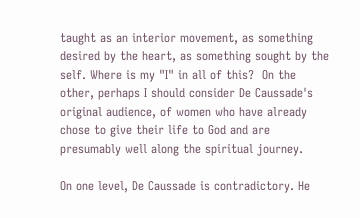taught as an interior movement, as something desired by the heart, as something sought by the self. Where is my "I" in all of this?  On the other, perhaps I should consider De Caussade's original audience, of women who have already chose to give their life to God and are presumably well along the spiritual journey.

On one level, De Caussade is contradictory. He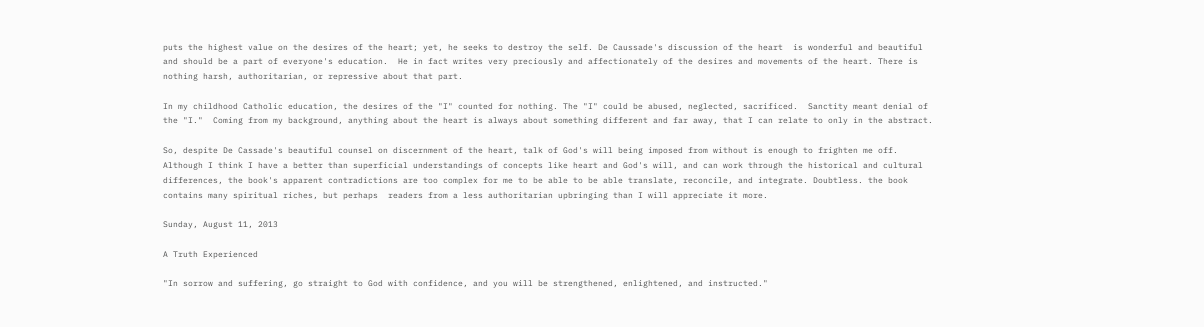puts the highest value on the desires of the heart; yet, he seeks to destroy the self. De Caussade's discussion of the heart  is wonderful and beautiful and should be a part of everyone's education.  He in fact writes very preciously and affectionately of the desires and movements of the heart. There is nothing harsh, authoritarian, or repressive about that part.

In my childhood Catholic education, the desires of the "I" counted for nothing. The "I" could be abused, neglected, sacrificed.  Sanctity meant denial of the "I."  Coming from my background, anything about the heart is always about something different and far away, that I can relate to only in the abstract.

So, despite De Cassade's beautiful counsel on discernment of the heart, talk of God's will being imposed from without is enough to frighten me off. Although I think I have a better than superficial understandings of concepts like heart and God's will, and can work through the historical and cultural differences, the book's apparent contradictions are too complex for me to be able to be able translate, reconcile, and integrate. Doubtless. the book contains many spiritual riches, but perhaps  readers from a less authoritarian upbringing than I will appreciate it more.

Sunday, August 11, 2013

A Truth Experienced

"In sorrow and suffering, go straight to God with confidence, and you will be strengthened, enlightened, and instructed."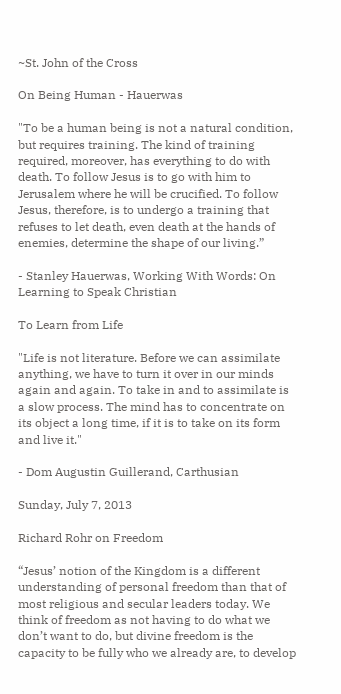~St. John of the Cross

On Being Human - Hauerwas

"To be a human being is not a natural condition, but requires training. The kind of training required, moreover, has everything to do with death. To follow Jesus is to go with him to Jerusalem where he will be crucified. To follow Jesus, therefore, is to undergo a training that refuses to let death, even death at the hands of enemies, determine the shape of our living.”

- Stanley Hauerwas, Working With Words: On Learning to Speak Christian

To Learn from Life

"Life is not literature. Before we can assimilate anything, we have to turn it over in our minds again and again. To take in and to assimilate is a slow process. The mind has to concentrate on its object a long time, if it is to take on its form and live it."

- Dom Augustin Guillerand, Carthusian

Sunday, July 7, 2013

Richard Rohr on Freedom

“Jesus’ notion of the Kingdom is a different understanding of personal freedom than that of most religious and secular leaders today. We think of freedom as not having to do what we don’t want to do, but divine freedom is the capacity to be fully who we already are, to develop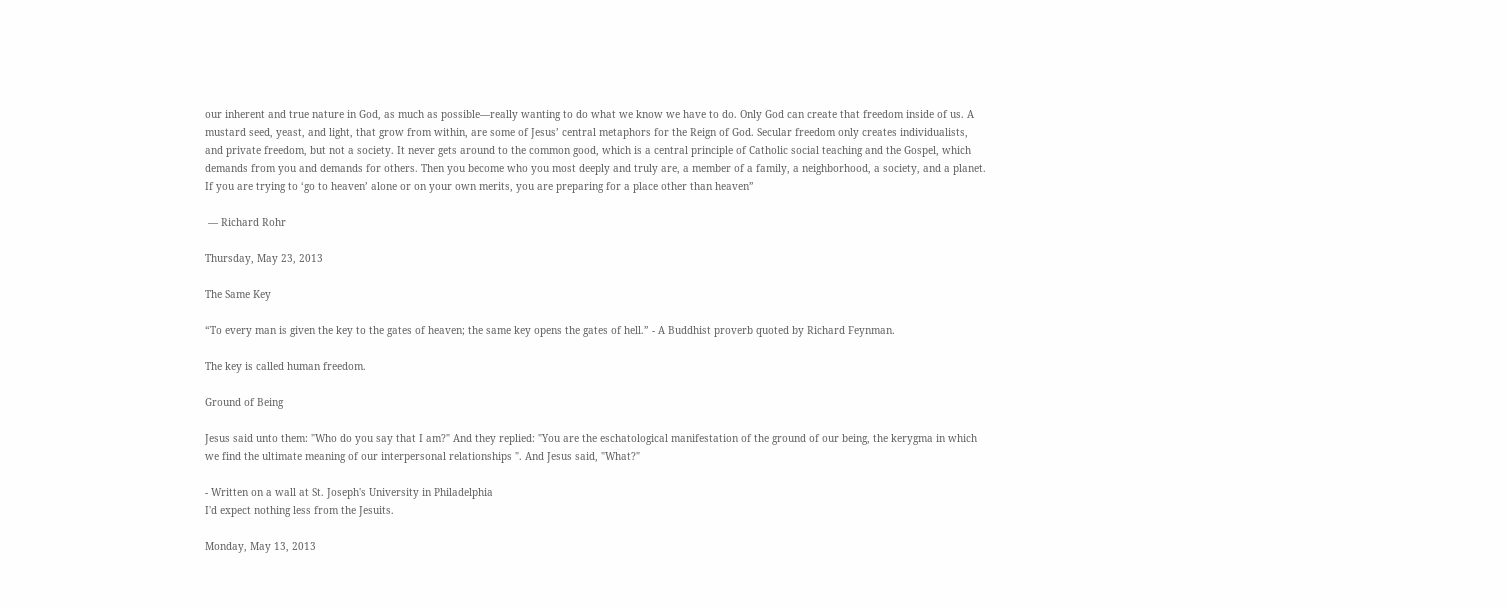our inherent and true nature in God, as much as possible—really wanting to do what we know we have to do. Only God can create that freedom inside of us. A mustard seed, yeast, and light, that grow from within, are some of Jesus’ central metaphors for the Reign of God. Secular freedom only creates individualists, and private freedom, but not a society. It never gets around to the common good, which is a central principle of Catholic social teaching and the Gospel, which demands from you and demands for others. Then you become who you most deeply and truly are, a member of a family, a neighborhood, a society, and a planet. If you are trying to ‘go to heaven’ alone or on your own merits, you are preparing for a place other than heaven”

 — Richard Rohr

Thursday, May 23, 2013

The Same Key

“To every man is given the key to the gates of heaven; the same key opens the gates of hell.” - A Buddhist proverb quoted by Richard Feynman.

The key is called human freedom.

Ground of Being

Jesus said unto them: "Who do you say that I am?" And they replied: "You are the eschatological manifestation of the ground of our being, the kerygma in which we find the ultimate meaning of our interpersonal relationships ". And Jesus said, "What?"

- Written on a wall at St. Joseph's University in Philadelphia
I'd expect nothing less from the Jesuits.

Monday, May 13, 2013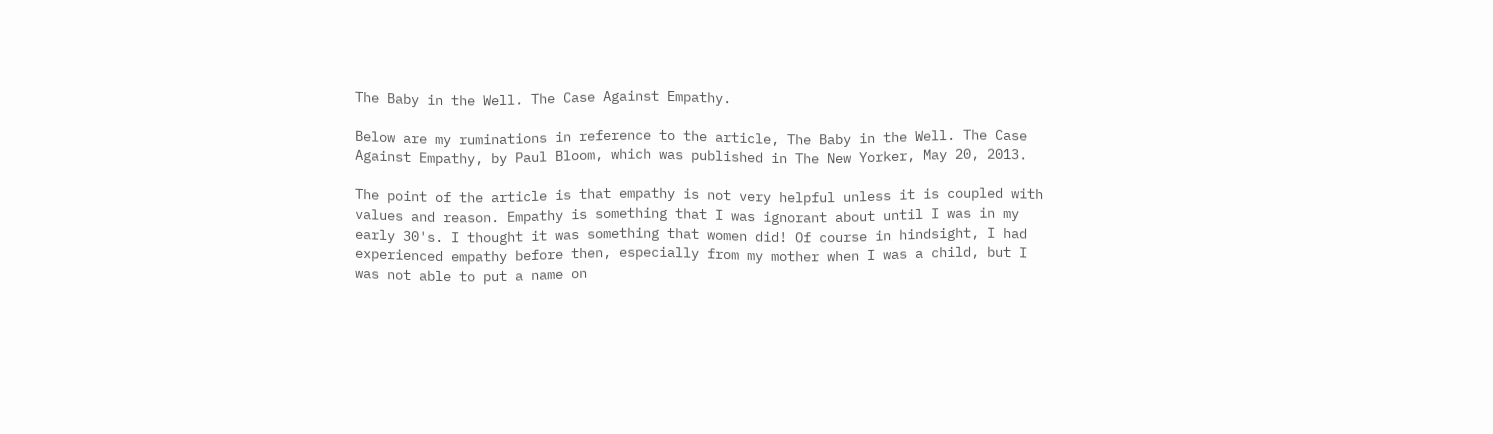The Baby in the Well. The Case Against Empathy.

Below are my ruminations in reference to the article, The Baby in the Well. The Case Against Empathy, by Paul Bloom, which was published in The New Yorker, May 20, 2013.

The point of the article is that empathy is not very helpful unless it is coupled with values and reason. Empathy is something that I was ignorant about until I was in my early 30's. I thought it was something that women did! Of course in hindsight, I had experienced empathy before then, especially from my mother when I was a child, but I was not able to put a name on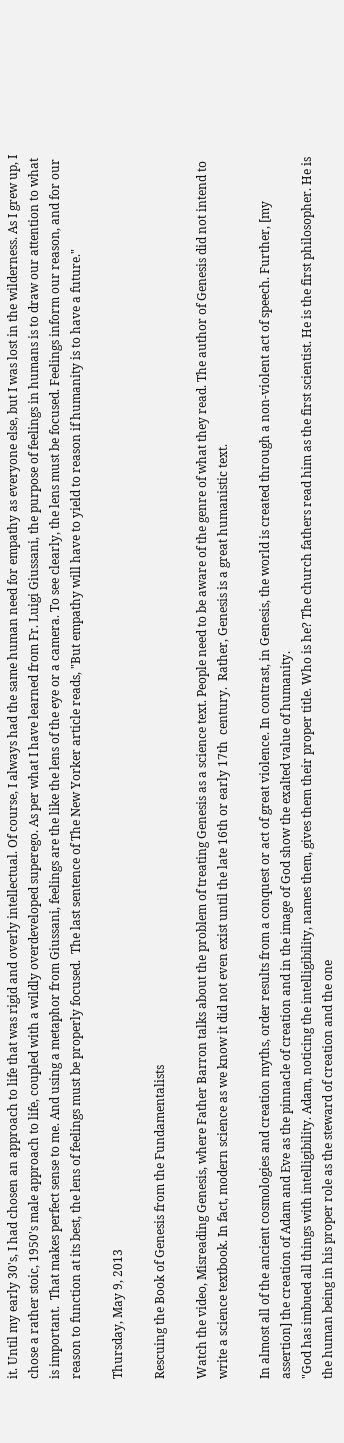it. Until my early 30's, I had chosen an approach to life that was rigid and overly intellectual. Of course, I always had the same human need for empathy as everyone else, but I was lost in the wilderness. As I grew up, I chose a rather stoic, 1950's male approach to life, coupled with a wildly overdeveloped superego. As per what I have learned from Fr. Luigi Giussani, the purpose of feelings in humans is to draw our attention to what is important.  That makes perfect sense to me. And using a metaphor from Giussani, feelings are the like the lens of the eye or a camera. To see clearly, the lens must be focused. Feelings inform our reason, and for our reason to function at its best, the lens of feelings must be properly focused.  The last sentence of The New Yorker article reads, "But empathy will have to yield to reason if humanity is to have a future."

Thursday, May 9, 2013

Rescuing the Book of Genesis from the Fundamentalists

Watch the video, Misreading Genesis, where Father Barron talks about the problem of treating Genesis as a science text. People need to be aware of the genre of what they read. The author of Genesis did not intend to write a science textbook. In fact, modern science as we know it did not even exist until the late 16th or early 17th  century.  Rather, Genesis is a great humanistic text.

In almost all of the ancient cosmologies and creation myths, order results from a conquest or act of great violence. In contrast, in Genesis, the world is created through a non-violent act of speech. Further, [my assertion] the creation of Adam and Eve as the pinnacle of creation and in the image of God show the exalted value of humanity.
"God has imbued all things with intelligibility. Adam, noticing the intelligibility, names them, gives them their proper title. Who is he? The church fathers read him as the first scientist. He is the first philosopher. He is the human being in his proper role as the steward of creation and the one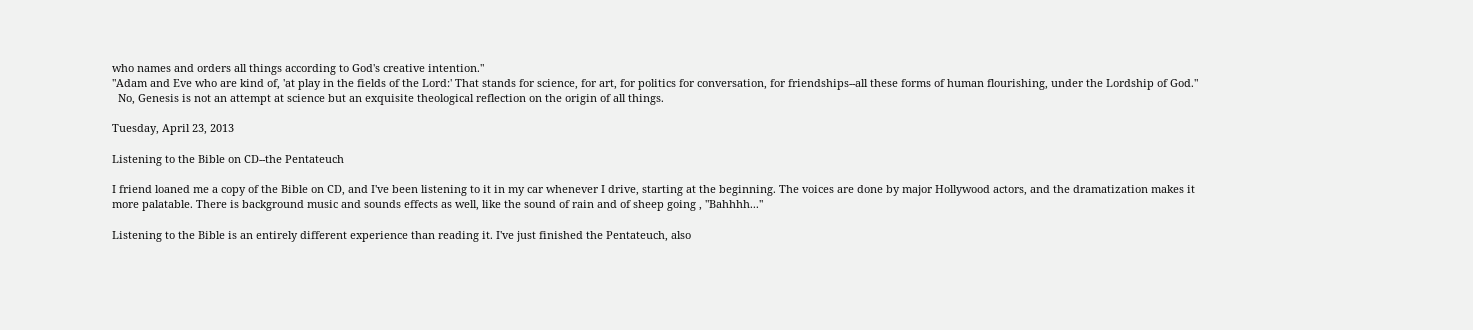who names and orders all things according to God's creative intention."
"Adam and Eve who are kind of, 'at play in the fields of the Lord:' That stands for science, for art, for politics for conversation, for friendships--all these forms of human flourishing, under the Lordship of God."
  No, Genesis is not an attempt at science but an exquisite theological reflection on the origin of all things.

Tuesday, April 23, 2013

Listening to the Bible on CD--the Pentateuch

I friend loaned me a copy of the Bible on CD, and I've been listening to it in my car whenever I drive, starting at the beginning. The voices are done by major Hollywood actors, and the dramatization makes it more palatable. There is background music and sounds effects as well, like the sound of rain and of sheep going , "Bahhhh..."

Listening to the Bible is an entirely different experience than reading it. I've just finished the Pentateuch, also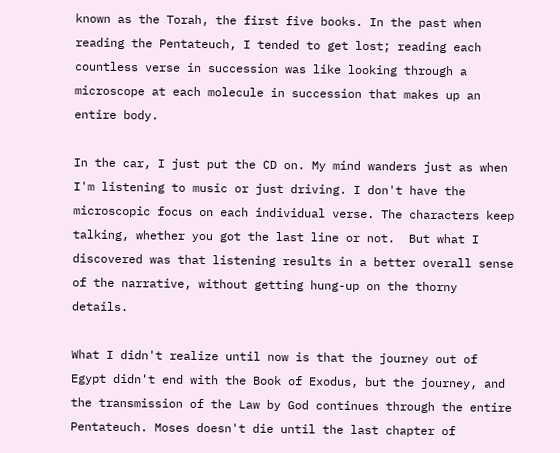known as the Torah, the first five books. In the past when reading the Pentateuch, I tended to get lost; reading each countless verse in succession was like looking through a microscope at each molecule in succession that makes up an entire body.

In the car, I just put the CD on. My mind wanders just as when I'm listening to music or just driving. I don't have the microscopic focus on each individual verse. The characters keep talking, whether you got the last line or not.  But what I discovered was that listening results in a better overall sense of the narrative, without getting hung-up on the thorny details.

What I didn't realize until now is that the journey out of Egypt didn't end with the Book of Exodus, but the journey, and the transmission of the Law by God continues through the entire Pentateuch. Moses doesn't die until the last chapter of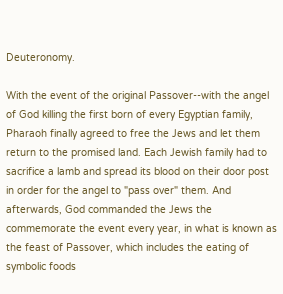Deuteronomy.

With the event of the original Passover--with the angel of God killing the first born of every Egyptian family, Pharaoh finally agreed to free the Jews and let them return to the promised land. Each Jewish family had to sacrifice a lamb and spread its blood on their door post in order for the angel to "pass over" them. And afterwards, God commanded the Jews the commemorate the event every year, in what is known as the feast of Passover, which includes the eating of symbolic foods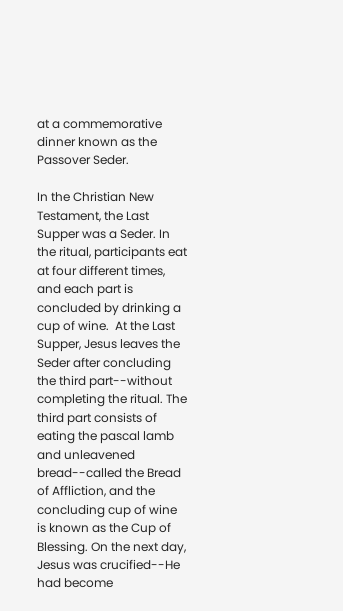at a commemorative dinner known as the Passover Seder.

In the Christian New Testament, the Last Supper was a Seder. In the ritual, participants eat at four different times, and each part is concluded by drinking a cup of wine.  At the Last Supper, Jesus leaves the Seder after concluding the third part--without completing the ritual. The third part consists of eating the pascal lamb and unleavened bread--called the Bread of Affliction, and the concluding cup of wine is known as the Cup of Blessing. On the next day, Jesus was crucified--He had become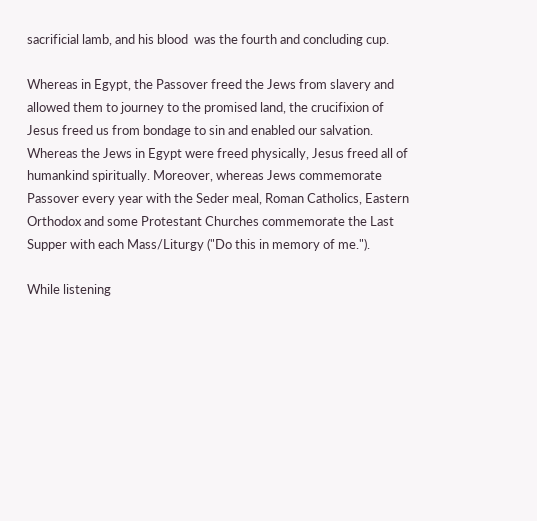sacrificial lamb, and his blood  was the fourth and concluding cup.

Whereas in Egypt, the Passover freed the Jews from slavery and allowed them to journey to the promised land, the crucifixion of Jesus freed us from bondage to sin and enabled our salvation.  Whereas the Jews in Egypt were freed physically, Jesus freed all of humankind spiritually. Moreover, whereas Jews commemorate Passover every year with the Seder meal, Roman Catholics, Eastern Orthodox and some Protestant Churches commemorate the Last Supper with each Mass/Liturgy ("Do this in memory of me.").

While listening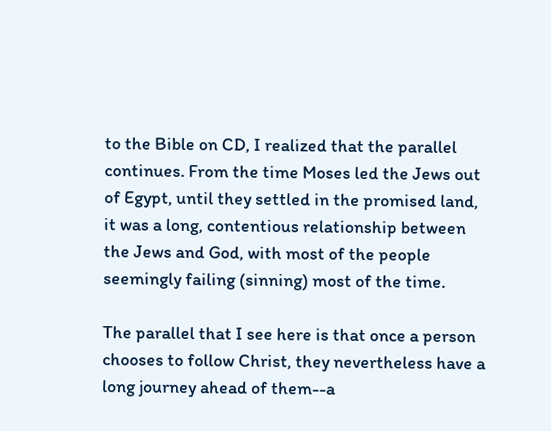to the Bible on CD, I realized that the parallel continues. From the time Moses led the Jews out of Egypt, until they settled in the promised land, it was a long, contentious relationship between the Jews and God, with most of the people seemingly failing (sinning) most of the time.

The parallel that I see here is that once a person chooses to follow Christ, they nevertheless have a long journey ahead of them--a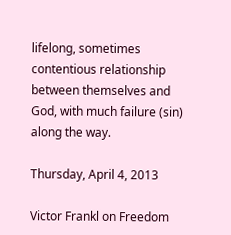lifelong, sometimes contentious relationship between themselves and God, with much failure (sin) along the way.

Thursday, April 4, 2013

Victor Frankl on Freedom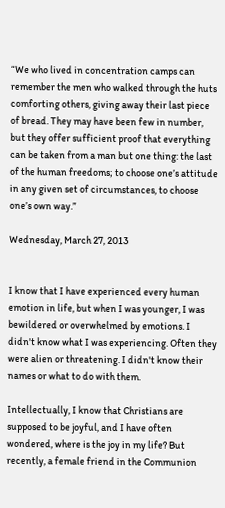“We who lived in concentration camps can remember the men who walked through the huts comforting others, giving away their last piece of bread. They may have been few in number, but they offer sufficient proof that everything can be taken from a man but one thing: the last of the human freedoms; to choose one’s attitude in any given set of circumstances, to choose one’s own way.”

Wednesday, March 27, 2013


I know that I have experienced every human emotion in life, but when I was younger, I was bewildered or overwhelmed by emotions. I didn't know what I was experiencing. Often they were alien or threatening. I didn't know their names or what to do with them.

Intellectually, I know that Christians are supposed to be joyful, and I have often wondered, where is the joy in my life? But recently, a female friend in the Communion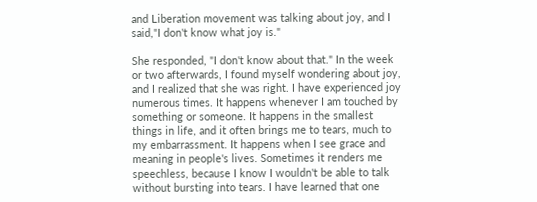and Liberation movement was talking about joy, and I said,"I don't know what joy is."

She responded, "I don't know about that." In the week or two afterwards, I found myself wondering about joy, and I realized that she was right. I have experienced joy numerous times. It happens whenever I am touched by something or someone. It happens in the smallest things in life, and it often brings me to tears, much to my embarrassment. It happens when I see grace and meaning in people's lives. Sometimes it renders me speechless, because I know I wouldn't be able to talk without bursting into tears. I have learned that one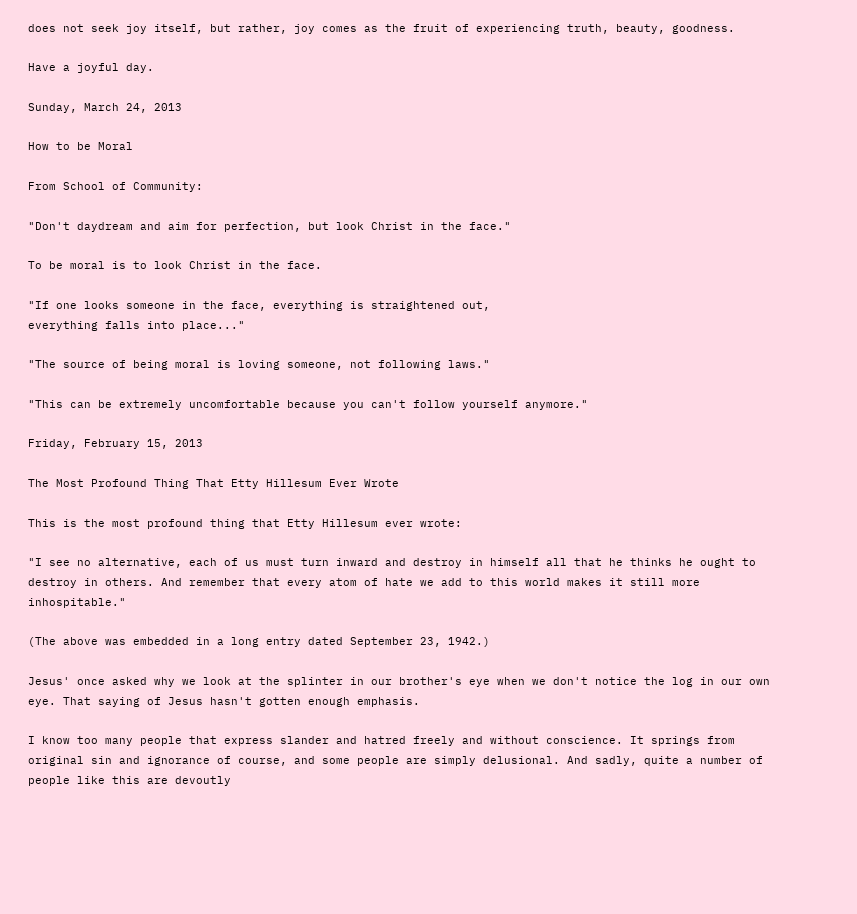does not seek joy itself, but rather, joy comes as the fruit of experiencing truth, beauty, goodness.

Have a joyful day.

Sunday, March 24, 2013

How to be Moral

From School of Community:

"Don't daydream and aim for perfection, but look Christ in the face."

To be moral is to look Christ in the face.

"If one looks someone in the face, everything is straightened out,
everything falls into place..."

"The source of being moral is loving someone, not following laws."

"This can be extremely uncomfortable because you can't follow yourself anymore."

Friday, February 15, 2013

The Most Profound Thing That Etty Hillesum Ever Wrote

This is the most profound thing that Etty Hillesum ever wrote:

"I see no alternative, each of us must turn inward and destroy in himself all that he thinks he ought to destroy in others. And remember that every atom of hate we add to this world makes it still more inhospitable."

(The above was embedded in a long entry dated September 23, 1942.)

Jesus' once asked why we look at the splinter in our brother's eye when we don't notice the log in our own eye. That saying of Jesus hasn't gotten enough emphasis.

I know too many people that express slander and hatred freely and without conscience. It springs from original sin and ignorance of course, and some people are simply delusional. And sadly, quite a number of people like this are devoutly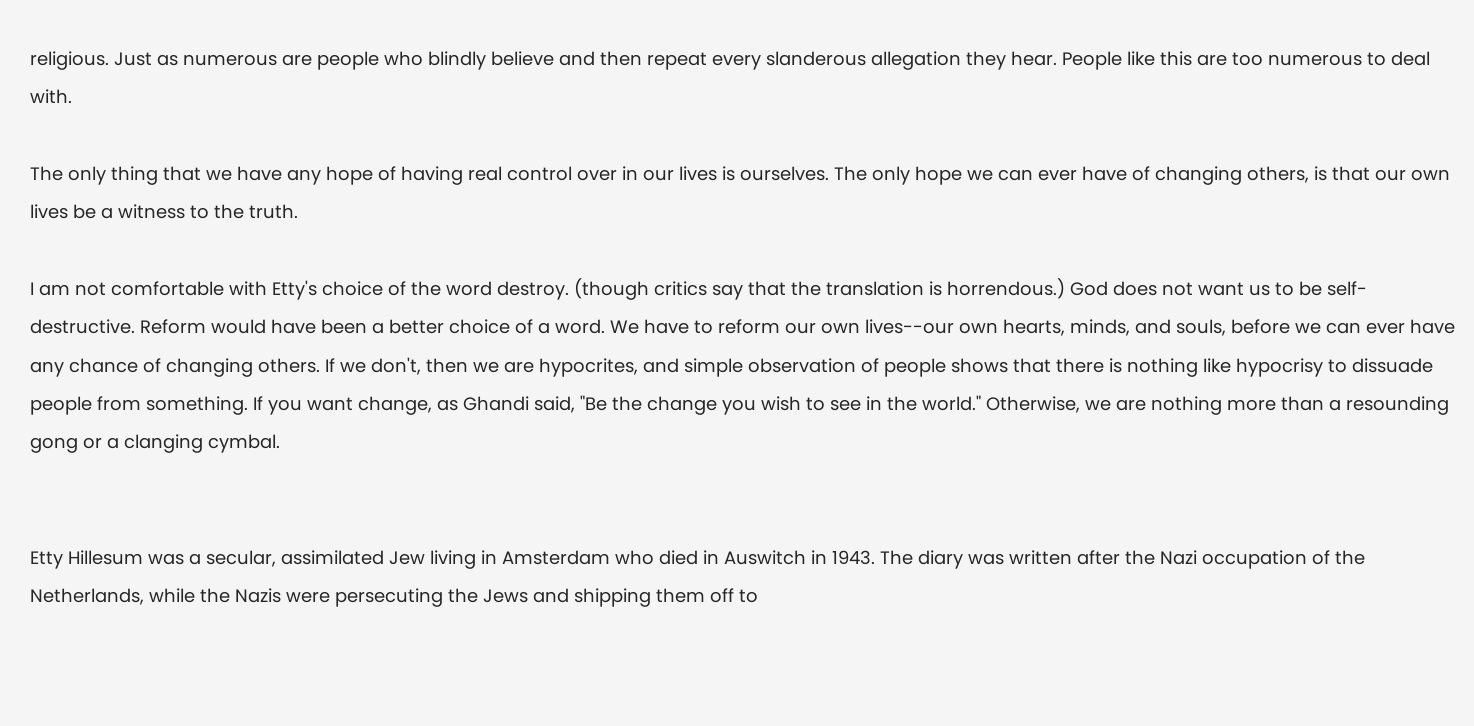religious. Just as numerous are people who blindly believe and then repeat every slanderous allegation they hear. People like this are too numerous to deal with.

The only thing that we have any hope of having real control over in our lives is ourselves. The only hope we can ever have of changing others, is that our own lives be a witness to the truth.

I am not comfortable with Etty's choice of the word destroy. (though critics say that the translation is horrendous.) God does not want us to be self-destructive. Reform would have been a better choice of a word. We have to reform our own lives--our own hearts, minds, and souls, before we can ever have any chance of changing others. If we don't, then we are hypocrites, and simple observation of people shows that there is nothing like hypocrisy to dissuade people from something. If you want change, as Ghandi said, "Be the change you wish to see in the world." Otherwise, we are nothing more than a resounding gong or a clanging cymbal.


Etty Hillesum was a secular, assimilated Jew living in Amsterdam who died in Auswitch in 1943. The diary was written after the Nazi occupation of the Netherlands, while the Nazis were persecuting the Jews and shipping them off to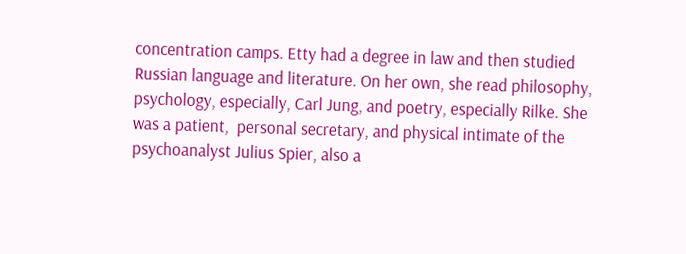concentration camps. Etty had a degree in law and then studied Russian language and literature. On her own, she read philosophy, psychology, especially, Carl Jung, and poetry, especially Rilke. She was a patient,  personal secretary, and physical intimate of the psychoanalyst Julius Spier, also a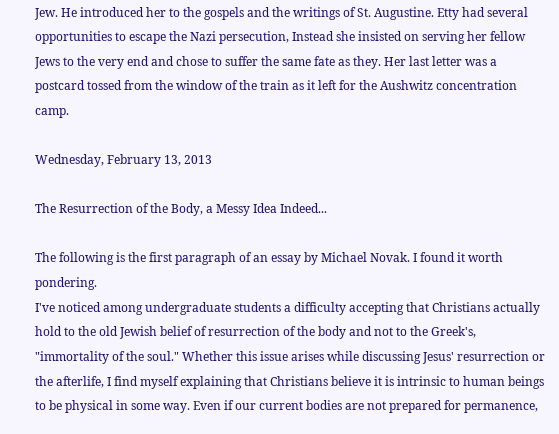Jew. He introduced her to the gospels and the writings of St. Augustine. Etty had several opportunities to escape the Nazi persecution, Instead she insisted on serving her fellow Jews to the very end and chose to suffer the same fate as they. Her last letter was a postcard tossed from the window of the train as it left for the Aushwitz concentration camp.

Wednesday, February 13, 2013

The Resurrection of the Body, a Messy Idea Indeed...

The following is the first paragraph of an essay by Michael Novak. I found it worth pondering.
I've noticed among undergraduate students a difficulty accepting that Christians actually hold to the old Jewish belief of resurrection of the body and not to the Greek's, "immortality of the soul." Whether this issue arises while discussing Jesus' resurrection or the afterlife, I find myself explaining that Christians believe it is intrinsic to human beings to be physical in some way. Even if our current bodies are not prepared for permanence,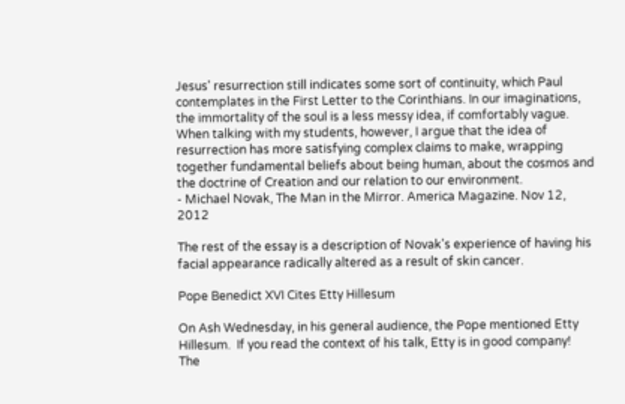Jesus' resurrection still indicates some sort of continuity, which Paul contemplates in the First Letter to the Corinthians. In our imaginations, the immortality of the soul is a less messy idea, if comfortably vague. When talking with my students, however, I argue that the idea of resurrection has more satisfying complex claims to make, wrapping together fundamental beliefs about being human, about the cosmos and the doctrine of Creation and our relation to our environment.
- Michael Novak, The Man in the Mirror. America Magazine. Nov 12, 2012

The rest of the essay is a description of Novak's experience of having his facial appearance radically altered as a result of skin cancer.

Pope Benedict XVI Cites Etty Hillesum

On Ash Wednesday, in his general audience, the Pope mentioned Etty Hillesum.  If you read the context of his talk, Etty is in good company!   The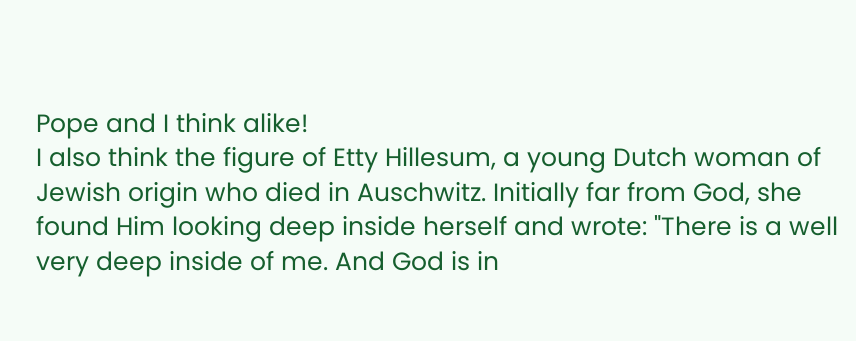Pope and I think alike!
I also think the figure of Etty Hillesum, a young Dutch woman of Jewish origin who died in Auschwitz. Initially far from God, she found Him looking deep inside herself and wrote: "There is a well very deep inside of me. And God is in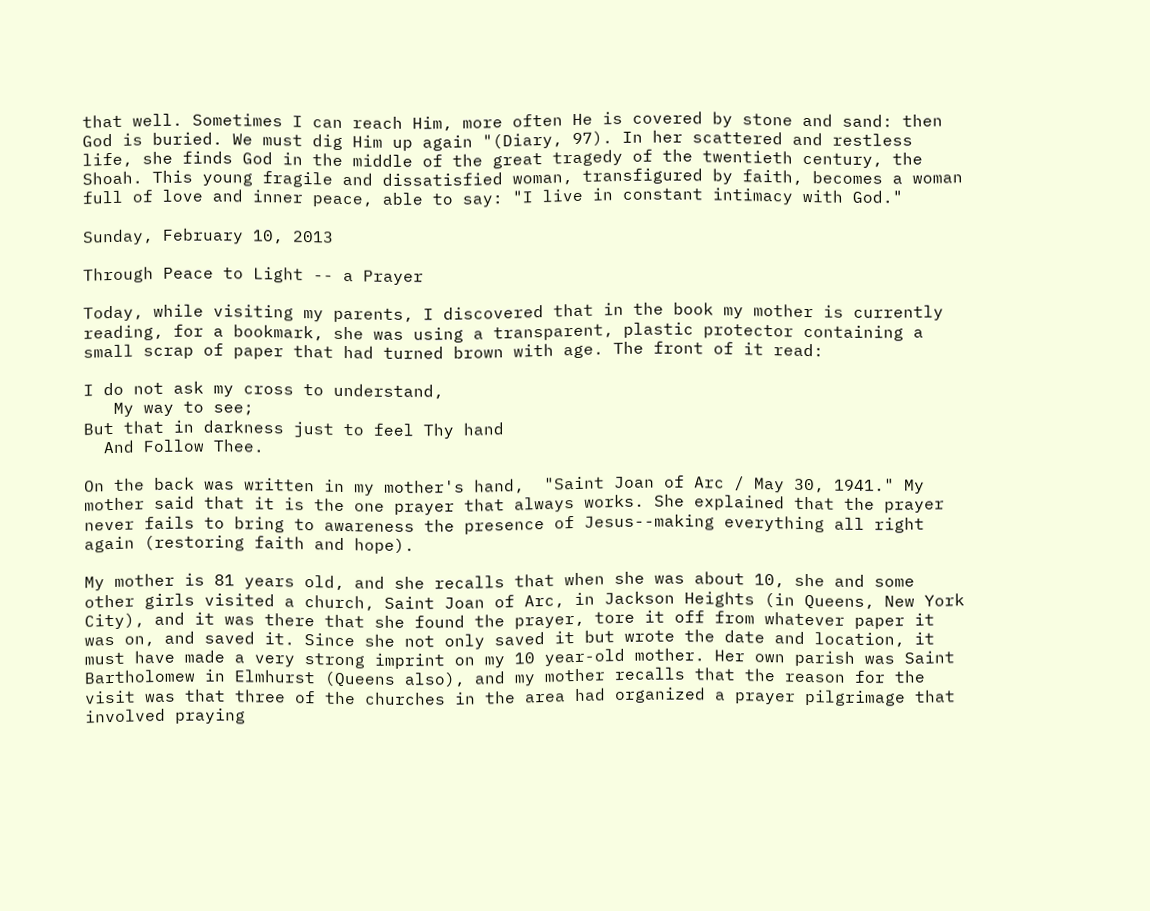that well. Sometimes I can reach Him, more often He is covered by stone and sand: then God is buried. We must dig Him up again "(Diary, 97). In her scattered and restless life, she finds God in the middle of the great tragedy of the twentieth century, the Shoah. This young fragile and dissatisfied woman, transfigured by faith, becomes a woman full of love and inner peace, able to say: "I live in constant intimacy with God."

Sunday, February 10, 2013

Through Peace to Light -- a Prayer

Today, while visiting my parents, I discovered that in the book my mother is currently reading, for a bookmark, she was using a transparent, plastic protector containing a small scrap of paper that had turned brown with age. The front of it read:

I do not ask my cross to understand,
   My way to see;
But that in darkness just to feel Thy hand
  And Follow Thee.

On the back was written in my mother's hand,  "Saint Joan of Arc / May 30, 1941." My mother said that it is the one prayer that always works. She explained that the prayer never fails to bring to awareness the presence of Jesus--making everything all right again (restoring faith and hope).

My mother is 81 years old, and she recalls that when she was about 10, she and some other girls visited a church, Saint Joan of Arc, in Jackson Heights (in Queens, New York City), and it was there that she found the prayer, tore it off from whatever paper it was on, and saved it. Since she not only saved it but wrote the date and location, it must have made a very strong imprint on my 10 year-old mother. Her own parish was Saint Bartholomew in Elmhurst (Queens also), and my mother recalls that the reason for the visit was that three of the churches in the area had organized a prayer pilgrimage that involved praying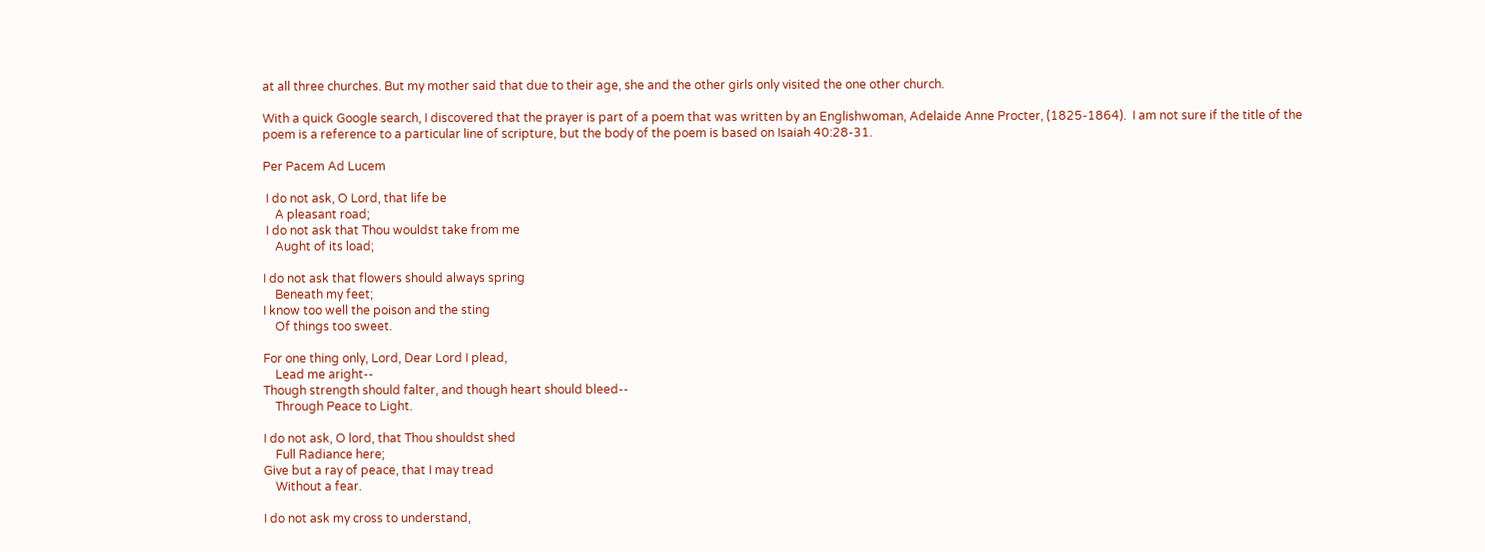at all three churches. But my mother said that due to their age, she and the other girls only visited the one other church.

With a quick Google search, I discovered that the prayer is part of a poem that was written by an Englishwoman, Adelaide Anne Procter, (1825-1864).  I am not sure if the title of the poem is a reference to a particular line of scripture, but the body of the poem is based on Isaiah 40:28-31.

Per Pacem Ad Lucem

 I do not ask, O Lord, that life be
    A pleasant road;
 I do not ask that Thou wouldst take from me
    Aught of its load;

I do not ask that flowers should always spring
    Beneath my feet;
I know too well the poison and the sting
    Of things too sweet.

For one thing only, Lord, Dear Lord I plead,
    Lead me aright--
Though strength should falter, and though heart should bleed--
    Through Peace to Light.

I do not ask, O lord, that Thou shouldst shed
    Full Radiance here;
Give but a ray of peace, that I may tread
    Without a fear.

I do not ask my cross to understand,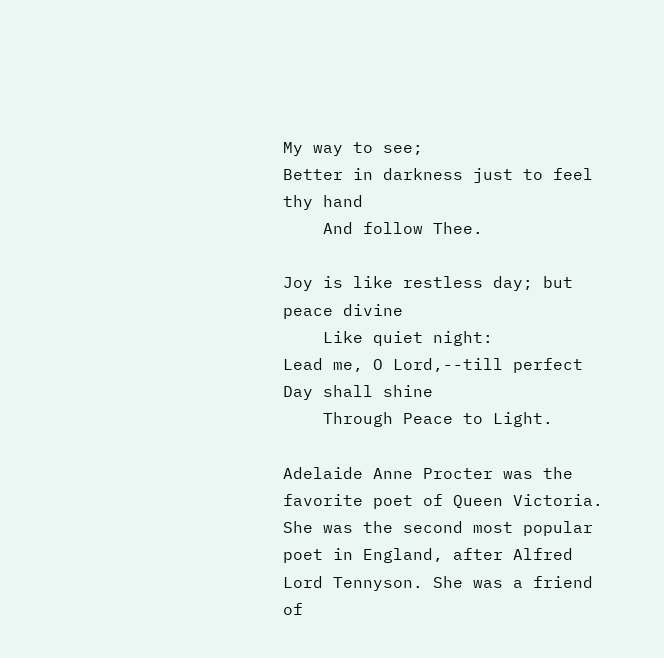My way to see;
Better in darkness just to feel thy hand
    And follow Thee.

Joy is like restless day; but peace divine
    Like quiet night:
Lead me, O Lord,--till perfect Day shall shine
    Through Peace to Light.

Adelaide Anne Procter was the favorite poet of Queen Victoria.  She was the second most popular poet in England, after Alfred Lord Tennyson. She was a friend of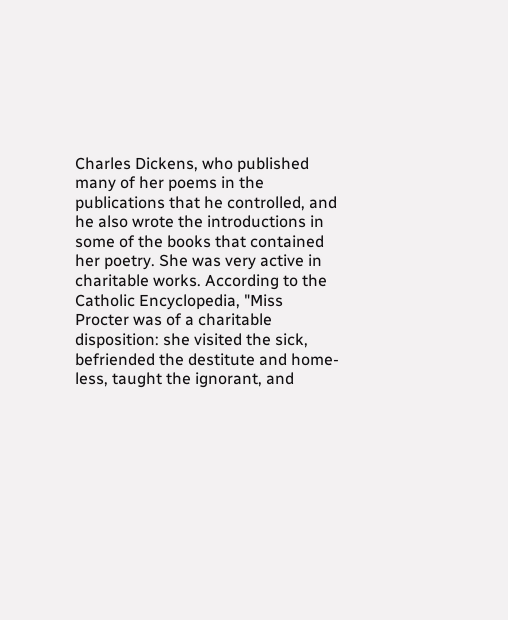Charles Dickens, who published many of her poems in the publications that he controlled, and he also wrote the introductions in some of the books that contained her poetry. She was very active in charitable works. According to the Catholic Encyclopedia, "Miss Procter was of a charitable disposition: she visited the sick, befriended the destitute and home- less, taught the ignorant, and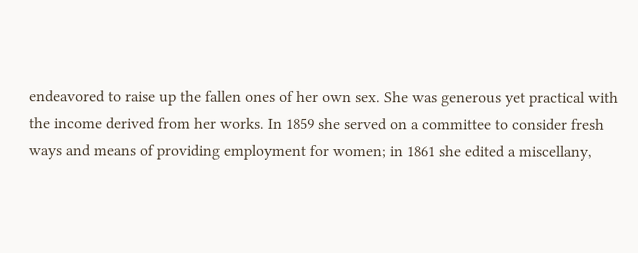endeavored to raise up the fallen ones of her own sex. She was generous yet practical with the income derived from her works. In 1859 she served on a committee to consider fresh ways and means of providing employment for women; in 1861 she edited a miscellany,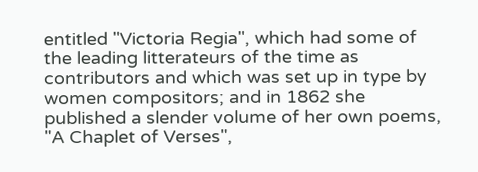entitled "Victoria Regia", which had some of the leading litterateurs of the time as contributors and which was set up in type by women compositors; and in 1862 she published a slender volume of her own poems, "A Chaplet of Verses",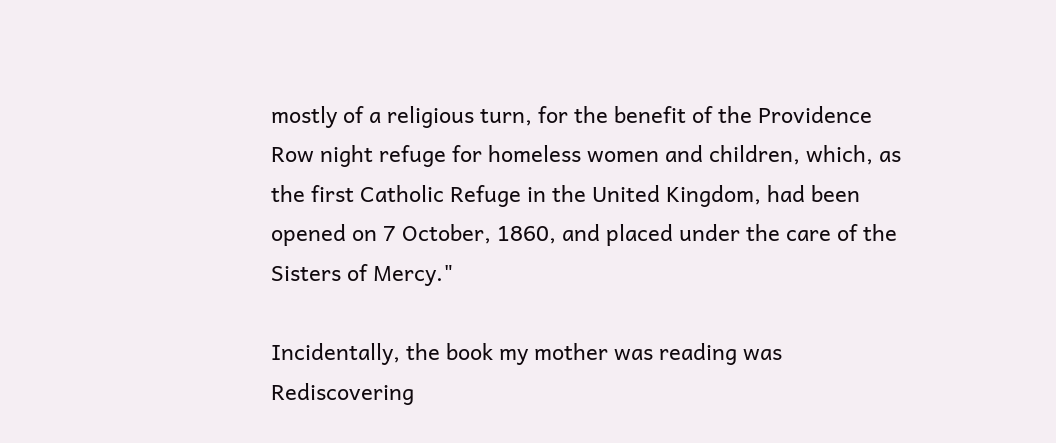mostly of a religious turn, for the benefit of the Providence Row night refuge for homeless women and children, which, as the first Catholic Refuge in the United Kingdom, had been opened on 7 October, 1860, and placed under the care of the Sisters of Mercy."

Incidentally, the book my mother was reading was Rediscovering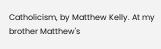Catholicism, by Matthew Kelly. At my brother Matthew's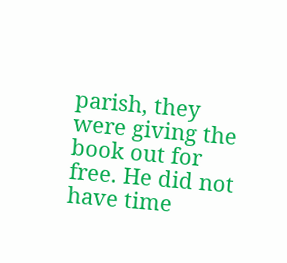parish, they were giving the book out for free. He did not have time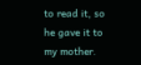to read it, so he gave it to my mother.